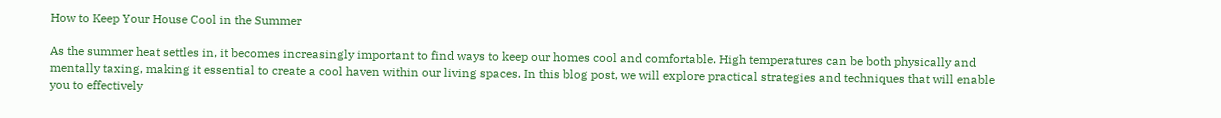How to Keep Your House Cool in the Summer

As the summer heat settles in, it becomes increasingly important to find ways to keep our homes cool and comfortable. High temperatures can be both physically and mentally taxing, making it essential to create a cool haven within our living spaces. In this blog post, we will explore practical strategies and techniques that will enable you to effectively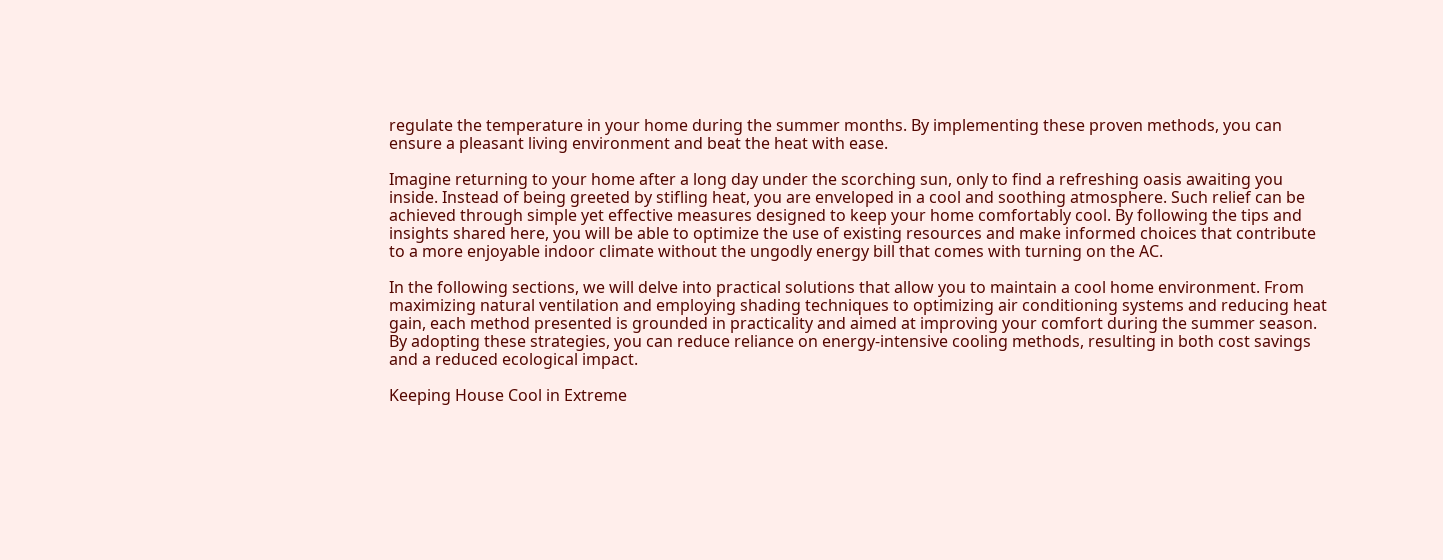regulate the temperature in your home during the summer months. By implementing these proven methods, you can ensure a pleasant living environment and beat the heat with ease.

Imagine returning to your home after a long day under the scorching sun, only to find a refreshing oasis awaiting you inside. Instead of being greeted by stifling heat, you are enveloped in a cool and soothing atmosphere. Such relief can be achieved through simple yet effective measures designed to keep your home comfortably cool. By following the tips and insights shared here, you will be able to optimize the use of existing resources and make informed choices that contribute to a more enjoyable indoor climate without the ungodly energy bill that comes with turning on the AC.

In the following sections, we will delve into practical solutions that allow you to maintain a cool home environment. From maximizing natural ventilation and employing shading techniques to optimizing air conditioning systems and reducing heat gain, each method presented is grounded in practicality and aimed at improving your comfort during the summer season. By adopting these strategies, you can reduce reliance on energy-intensive cooling methods, resulting in both cost savings and a reduced ecological impact.

Keeping House Cool in Extreme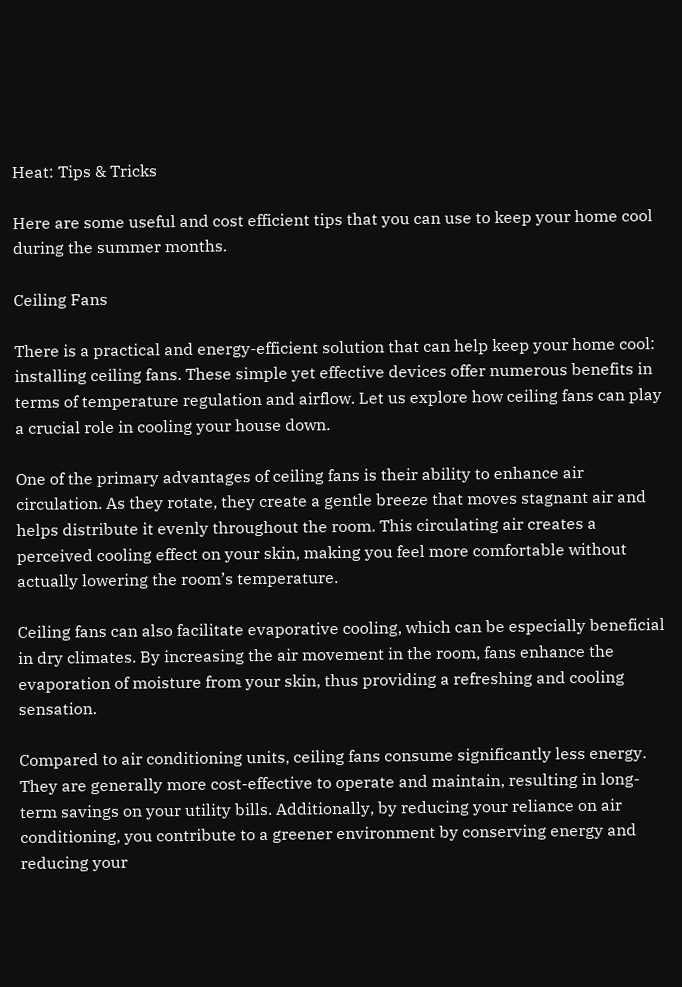Heat: Tips & Tricks

Here are some useful and cost efficient tips that you can use to keep your home cool during the summer months.

Ceiling Fans

There is a practical and energy-efficient solution that can help keep your home cool: installing ceiling fans. These simple yet effective devices offer numerous benefits in terms of temperature regulation and airflow. Let us explore how ceiling fans can play a crucial role in cooling your house down.

One of the primary advantages of ceiling fans is their ability to enhance air circulation. As they rotate, they create a gentle breeze that moves stagnant air and helps distribute it evenly throughout the room. This circulating air creates a perceived cooling effect on your skin, making you feel more comfortable without actually lowering the room’s temperature.

Ceiling fans can also facilitate evaporative cooling, which can be especially beneficial in dry climates. By increasing the air movement in the room, fans enhance the evaporation of moisture from your skin, thus providing a refreshing and cooling sensation.

Compared to air conditioning units, ceiling fans consume significantly less energy. They are generally more cost-effective to operate and maintain, resulting in long-term savings on your utility bills. Additionally, by reducing your reliance on air conditioning, you contribute to a greener environment by conserving energy and reducing your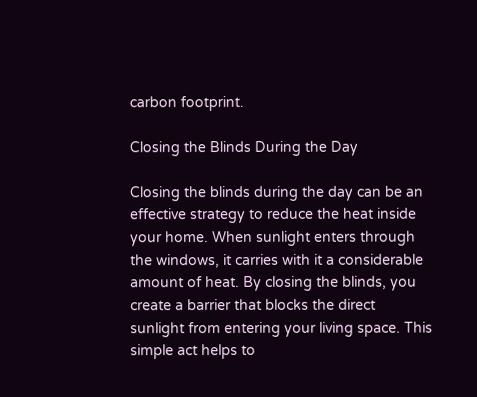carbon footprint.

Closing the Blinds During the Day

Closing the blinds during the day can be an effective strategy to reduce the heat inside your home. When sunlight enters through the windows, it carries with it a considerable amount of heat. By closing the blinds, you create a barrier that blocks the direct sunlight from entering your living space. This simple act helps to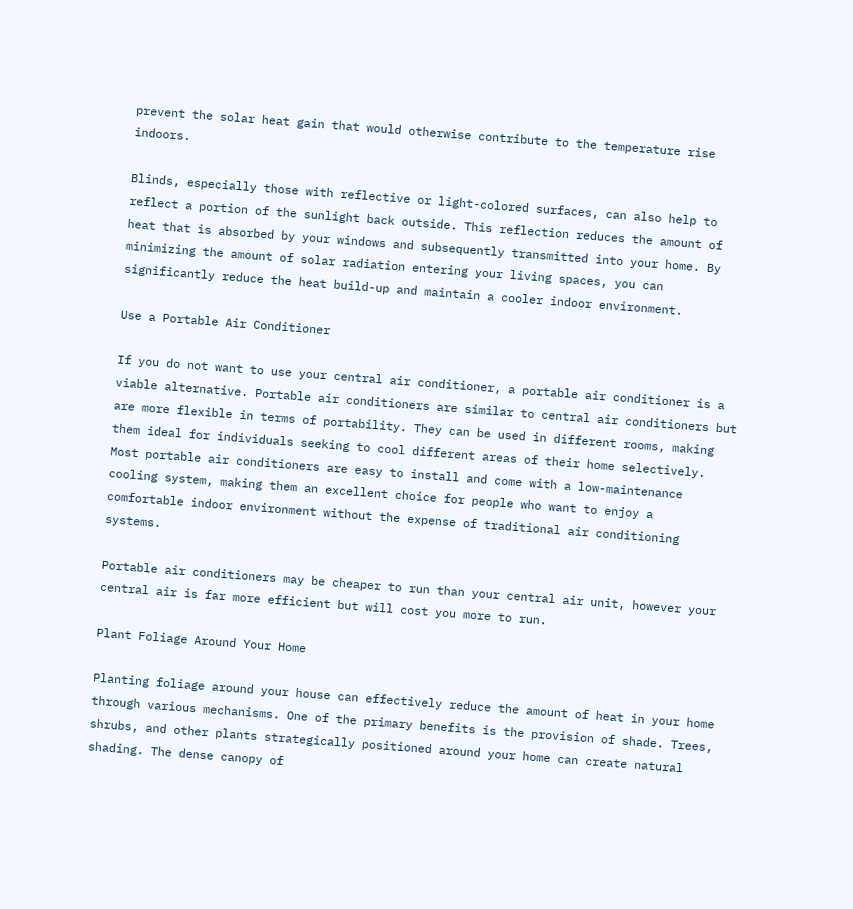prevent the solar heat gain that would otherwise contribute to the temperature rise indoors.

Blinds, especially those with reflective or light-colored surfaces, can also help to reflect a portion of the sunlight back outside. This reflection reduces the amount of heat that is absorbed by your windows and subsequently transmitted into your home. By minimizing the amount of solar radiation entering your living spaces, you can significantly reduce the heat build-up and maintain a cooler indoor environment.

Use a Portable Air Conditioner

If you do not want to use your central air conditioner, a portable air conditioner is a viable alternative. Portable air conditioners are similar to central air conditioners but are more flexible in terms of portability. They can be used in different rooms, making them ideal for individuals seeking to cool different areas of their home selectively. Most portable air conditioners are easy to install and come with a low-maintenance cooling system, making them an excellent choice for people who want to enjoy a comfortable indoor environment without the expense of traditional air conditioning systems.

Portable air conditioners may be cheaper to run than your central air unit, however your central air is far more efficient but will cost you more to run.

Plant Foliage Around Your Home

Planting foliage around your house can effectively reduce the amount of heat in your home through various mechanisms. One of the primary benefits is the provision of shade. Trees, shrubs, and other plants strategically positioned around your home can create natural shading. The dense canopy of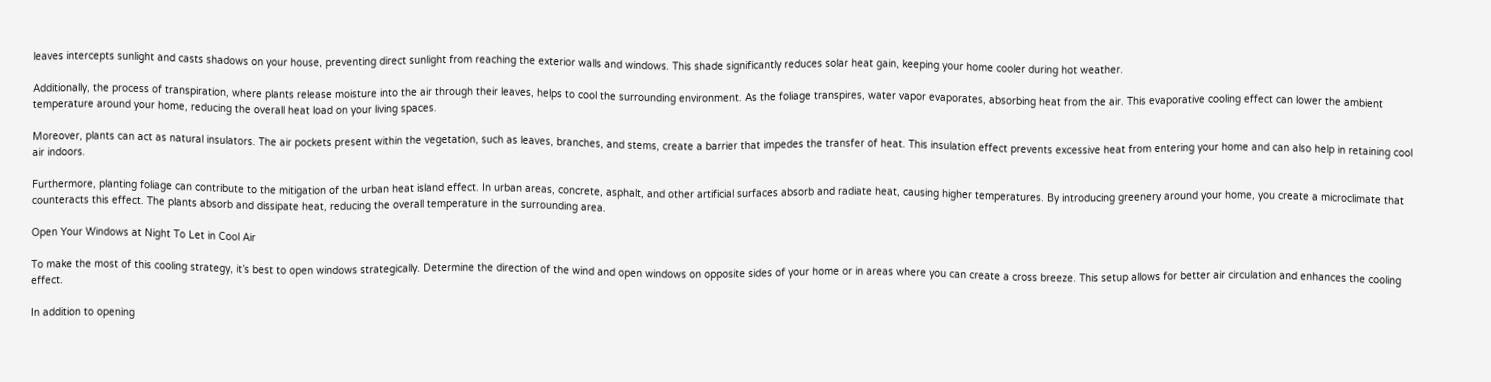leaves intercepts sunlight and casts shadows on your house, preventing direct sunlight from reaching the exterior walls and windows. This shade significantly reduces solar heat gain, keeping your home cooler during hot weather.

Additionally, the process of transpiration, where plants release moisture into the air through their leaves, helps to cool the surrounding environment. As the foliage transpires, water vapor evaporates, absorbing heat from the air. This evaporative cooling effect can lower the ambient temperature around your home, reducing the overall heat load on your living spaces.

Moreover, plants can act as natural insulators. The air pockets present within the vegetation, such as leaves, branches, and stems, create a barrier that impedes the transfer of heat. This insulation effect prevents excessive heat from entering your home and can also help in retaining cool air indoors.

Furthermore, planting foliage can contribute to the mitigation of the urban heat island effect. In urban areas, concrete, asphalt, and other artificial surfaces absorb and radiate heat, causing higher temperatures. By introducing greenery around your home, you create a microclimate that counteracts this effect. The plants absorb and dissipate heat, reducing the overall temperature in the surrounding area.

Open Your Windows at Night To Let in Cool Air

To make the most of this cooling strategy, it’s best to open windows strategically. Determine the direction of the wind and open windows on opposite sides of your home or in areas where you can create a cross breeze. This setup allows for better air circulation and enhances the cooling effect.

In addition to opening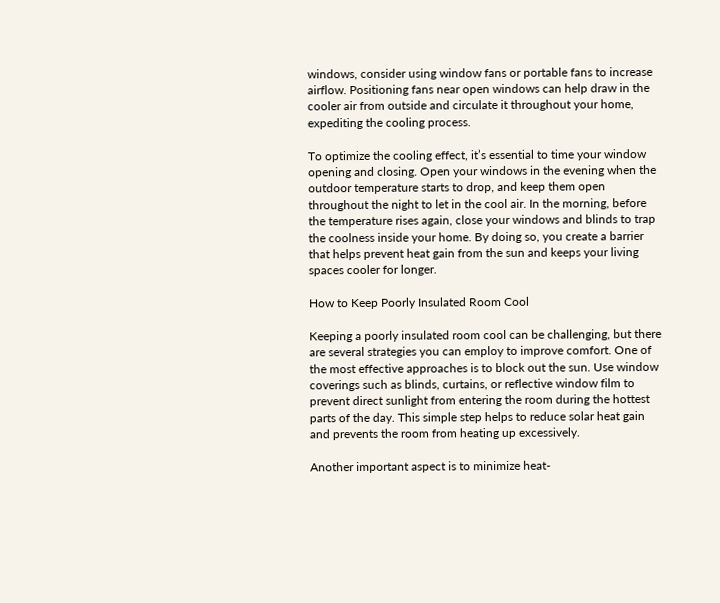windows, consider using window fans or portable fans to increase airflow. Positioning fans near open windows can help draw in the cooler air from outside and circulate it throughout your home, expediting the cooling process.

To optimize the cooling effect, it’s essential to time your window opening and closing. Open your windows in the evening when the outdoor temperature starts to drop, and keep them open throughout the night to let in the cool air. In the morning, before the temperature rises again, close your windows and blinds to trap the coolness inside your home. By doing so, you create a barrier that helps prevent heat gain from the sun and keeps your living spaces cooler for longer.

How to Keep Poorly Insulated Room Cool

Keeping a poorly insulated room cool can be challenging, but there are several strategies you can employ to improve comfort. One of the most effective approaches is to block out the sun. Use window coverings such as blinds, curtains, or reflective window film to prevent direct sunlight from entering the room during the hottest parts of the day. This simple step helps to reduce solar heat gain and prevents the room from heating up excessively.

Another important aspect is to minimize heat-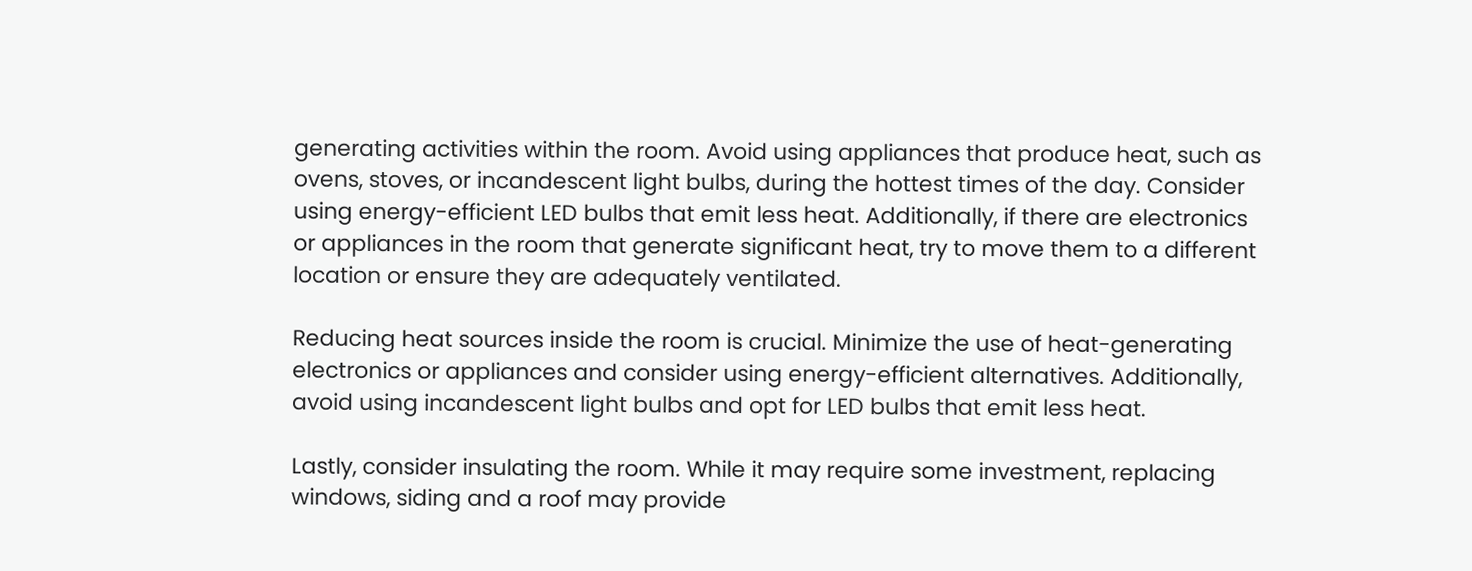generating activities within the room. Avoid using appliances that produce heat, such as ovens, stoves, or incandescent light bulbs, during the hottest times of the day. Consider using energy-efficient LED bulbs that emit less heat. Additionally, if there are electronics or appliances in the room that generate significant heat, try to move them to a different location or ensure they are adequately ventilated.

Reducing heat sources inside the room is crucial. Minimize the use of heat-generating electronics or appliances and consider using energy-efficient alternatives. Additionally, avoid using incandescent light bulbs and opt for LED bulbs that emit less heat.

Lastly, consider insulating the room. While it may require some investment, replacing windows, siding and a roof may provide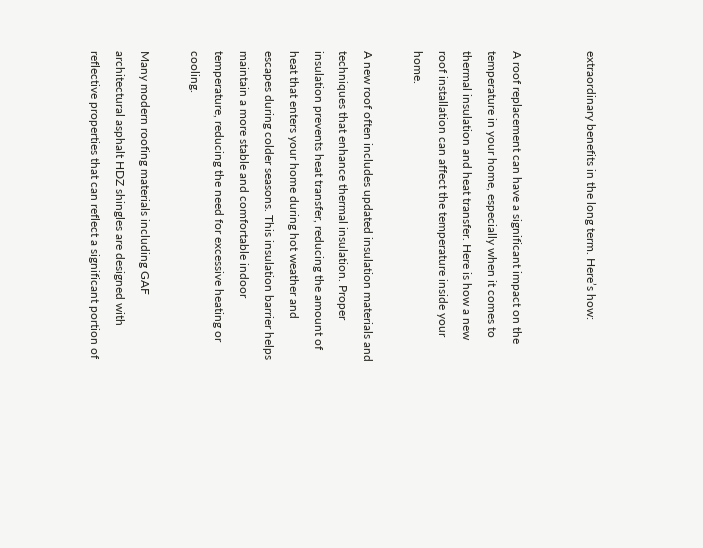extraordinary benefits in the long term. Here’s how:


A roof replacement can have a significant impact on the temperature in your home, especially when it comes to thermal insulation and heat transfer. Here is how a new roof installation can affect the temperature inside your home.

A new roof often includes updated insulation materials and techniques that enhance thermal insulation. Proper insulation prevents heat transfer, reducing the amount of heat that enters your home during hot weather and escapes during colder seasons. This insulation barrier helps maintain a more stable and comfortable indoor temperature, reducing the need for excessive heating or cooling.

Many modern roofing materials including GAF architectural asphalt HDZ shingles are designed with reflective properties that can reflect a significant portion of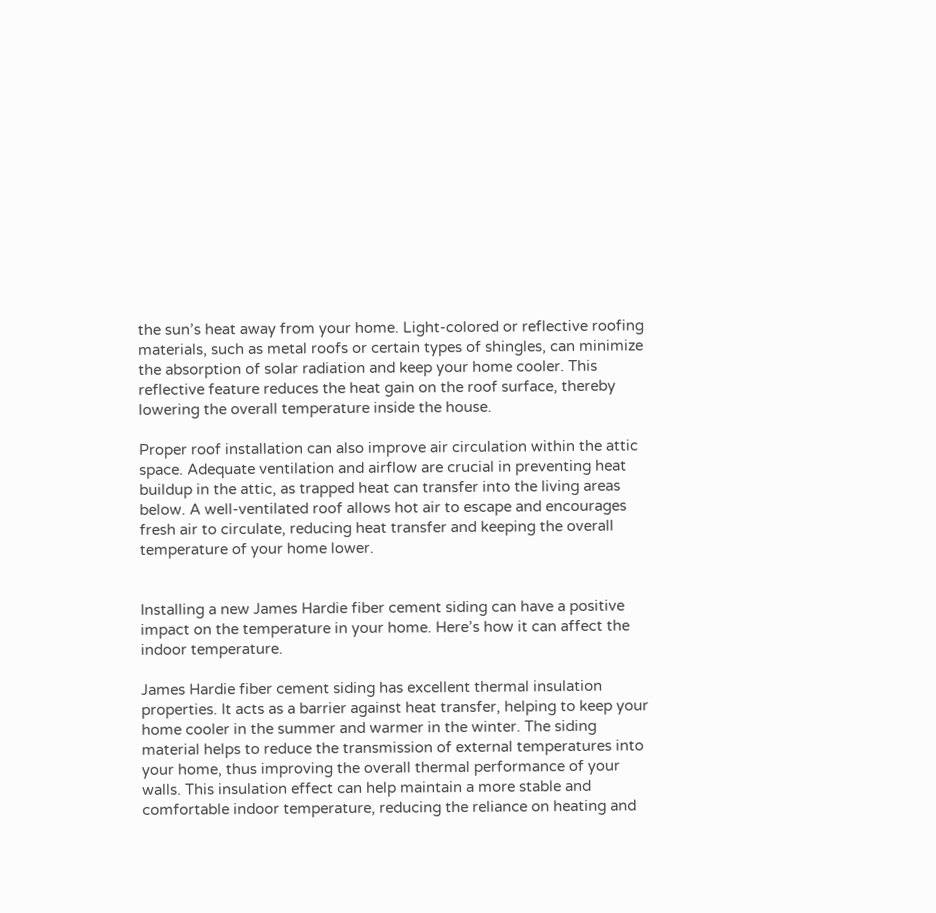the sun’s heat away from your home. Light-colored or reflective roofing materials, such as metal roofs or certain types of shingles, can minimize the absorption of solar radiation and keep your home cooler. This reflective feature reduces the heat gain on the roof surface, thereby lowering the overall temperature inside the house.

Proper roof installation can also improve air circulation within the attic space. Adequate ventilation and airflow are crucial in preventing heat buildup in the attic, as trapped heat can transfer into the living areas below. A well-ventilated roof allows hot air to escape and encourages fresh air to circulate, reducing heat transfer and keeping the overall temperature of your home lower.


Installing a new James Hardie fiber cement siding can have a positive impact on the temperature in your home. Here’s how it can affect the indoor temperature.

James Hardie fiber cement siding has excellent thermal insulation properties. It acts as a barrier against heat transfer, helping to keep your home cooler in the summer and warmer in the winter. The siding material helps to reduce the transmission of external temperatures into your home, thus improving the overall thermal performance of your walls. This insulation effect can help maintain a more stable and comfortable indoor temperature, reducing the reliance on heating and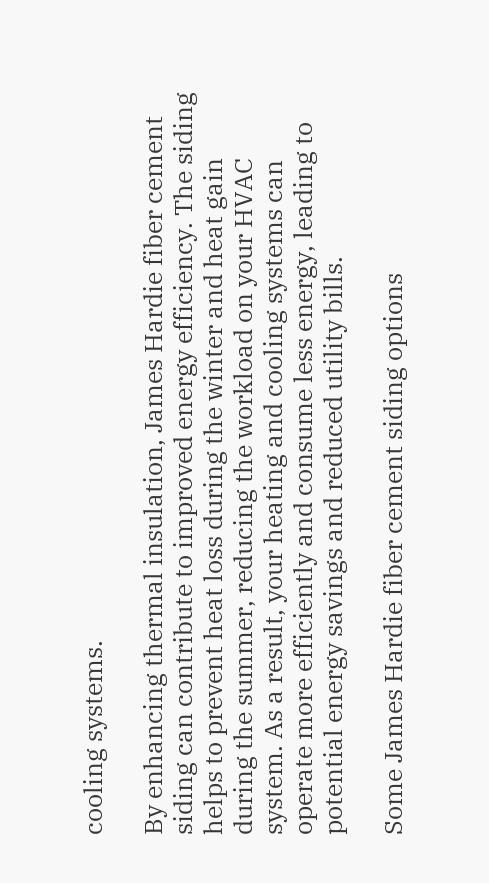cooling systems.

By enhancing thermal insulation, James Hardie fiber cement siding can contribute to improved energy efficiency. The siding helps to prevent heat loss during the winter and heat gain during the summer, reducing the workload on your HVAC system. As a result, your heating and cooling systems can operate more efficiently and consume less energy, leading to potential energy savings and reduced utility bills.

Some James Hardie fiber cement siding options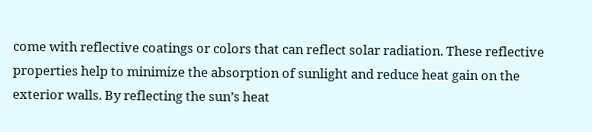come with reflective coatings or colors that can reflect solar radiation. These reflective properties help to minimize the absorption of sunlight and reduce heat gain on the exterior walls. By reflecting the sun’s heat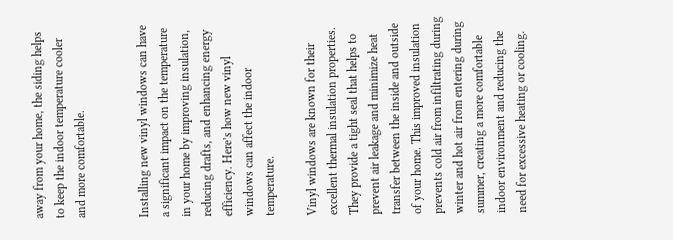away from your home, the siding helps to keep the indoor temperature cooler and more comfortable.


Installing new vinyl windows can have a significant impact on the temperature in your home by improving insulation, reducing drafts, and enhancing energy efficiency. Here’s how new vinyl windows can affect the indoor temperature.

Vinyl windows are known for their excellent thermal insulation properties. They provide a tight seal that helps to prevent air leakage and minimize heat transfer between the inside and outside of your home. This improved insulation prevents cold air from infiltrating during winter and hot air from entering during summer, creating a more comfortable indoor environment and reducing the need for excessive heating or cooling.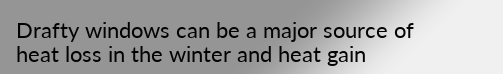Drafty windows can be a major source of heat loss in the winter and heat gain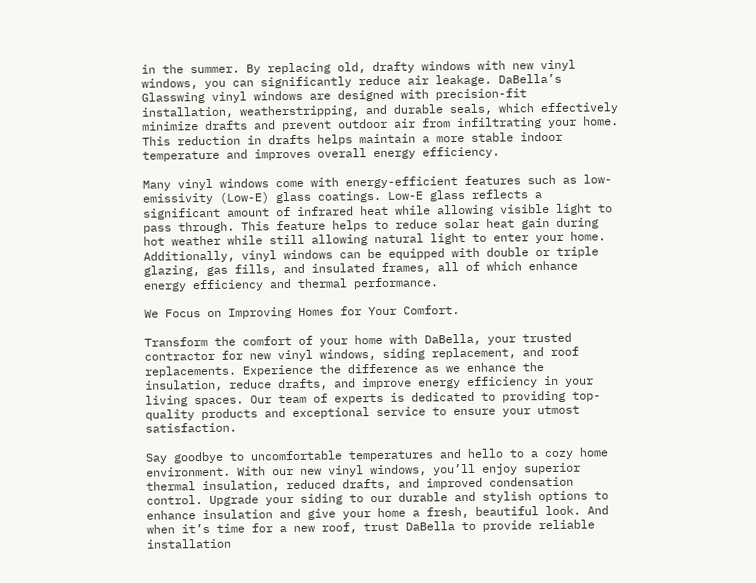in the summer. By replacing old, drafty windows with new vinyl windows, you can significantly reduce air leakage. DaBella’s Glasswing vinyl windows are designed with precision-fit installation, weatherstripping, and durable seals, which effectively minimize drafts and prevent outdoor air from infiltrating your home. This reduction in drafts helps maintain a more stable indoor temperature and improves overall energy efficiency.

Many vinyl windows come with energy-efficient features such as low-emissivity (Low-E) glass coatings. Low-E glass reflects a significant amount of infrared heat while allowing visible light to pass through. This feature helps to reduce solar heat gain during hot weather while still allowing natural light to enter your home. Additionally, vinyl windows can be equipped with double or triple glazing, gas fills, and insulated frames, all of which enhance energy efficiency and thermal performance.

We Focus on Improving Homes for Your Comfort.

Transform the comfort of your home with DaBella, your trusted contractor for new vinyl windows, siding replacement, and roof replacements. Experience the difference as we enhance the insulation, reduce drafts, and improve energy efficiency in your living spaces. Our team of experts is dedicated to providing top-quality products and exceptional service to ensure your utmost satisfaction.

Say goodbye to uncomfortable temperatures and hello to a cozy home environment. With our new vinyl windows, you’ll enjoy superior thermal insulation, reduced drafts, and improved condensation control. Upgrade your siding to our durable and stylish options to enhance insulation and give your home a fresh, beautiful look. And when it’s time for a new roof, trust DaBella to provide reliable installation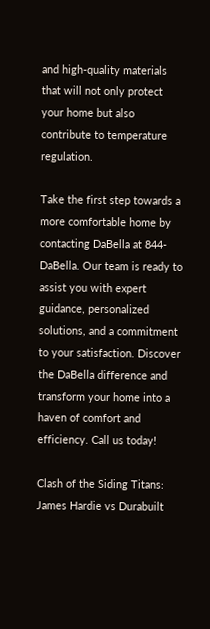and high-quality materials that will not only protect your home but also contribute to temperature regulation.

Take the first step towards a more comfortable home by contacting DaBella at 844-DaBella. Our team is ready to assist you with expert guidance, personalized solutions, and a commitment to your satisfaction. Discover the DaBella difference and transform your home into a haven of comfort and efficiency. Call us today!

Clash of the Siding Titans: James Hardie vs Durabuilt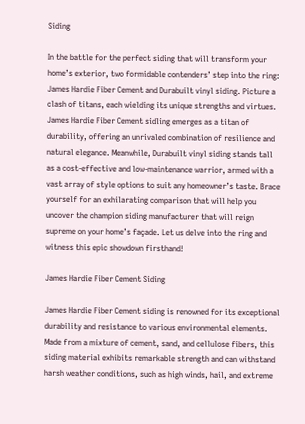Siding

In the battle for the perfect siding that will transform your home’s exterior, two formidable contenders’ step into the ring: James Hardie Fiber Cement and Durabuilt vinyl siding. Picture a clash of titans, each wielding its unique strengths and virtues. James Hardie Fiber Cement sidling emerges as a titan of durability, offering an unrivaled combination of resilience and natural elegance. Meanwhile, Durabuilt vinyl siding stands tall as a cost-effective and low-maintenance warrior, armed with a vast array of style options to suit any homeowner’s taste. Brace yourself for an exhilarating comparison that will help you uncover the champion siding manufacturer that will reign supreme on your home’s façade. Let us delve into the ring and witness this epic showdown firsthand!

James Hardie Fiber Cement Siding

James Hardie Fiber Cement siding is renowned for its exceptional durability and resistance to various environmental elements. Made from a mixture of cement, sand, and cellulose fibers, this siding material exhibits remarkable strength and can withstand harsh weather conditions, such as high winds, hail, and extreme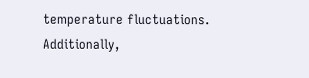temperature fluctuations. Additionally,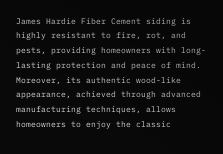James Hardie Fiber Cement siding is highly resistant to fire, rot, and pests, providing homeowners with long-lasting protection and peace of mind. Moreover, its authentic wood-like appearance, achieved through advanced manufacturing techniques, allows homeowners to enjoy the classic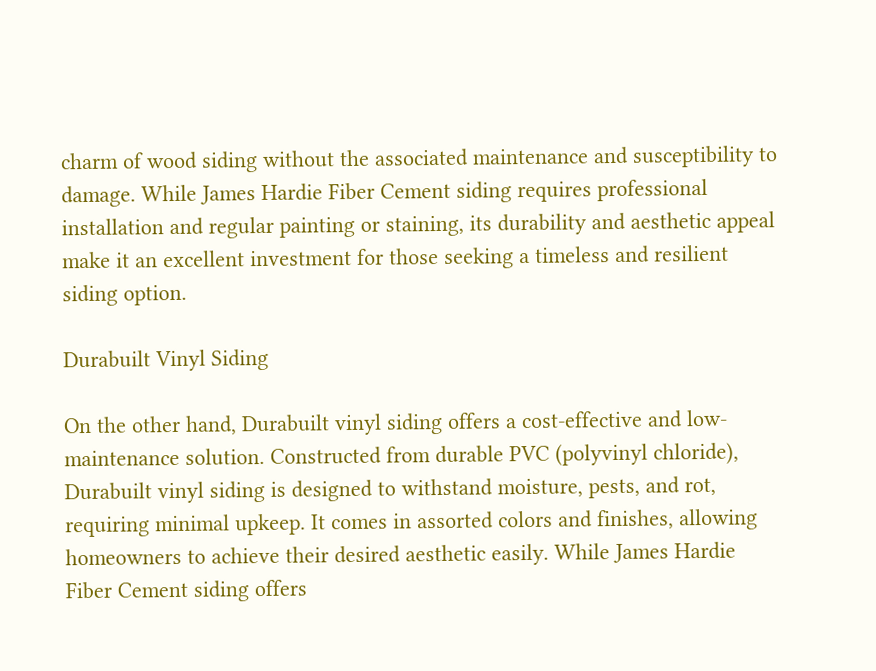charm of wood siding without the associated maintenance and susceptibility to damage. While James Hardie Fiber Cement siding requires professional installation and regular painting or staining, its durability and aesthetic appeal make it an excellent investment for those seeking a timeless and resilient siding option.

Durabuilt Vinyl Siding

On the other hand, Durabuilt vinyl siding offers a cost-effective and low-maintenance solution. Constructed from durable PVC (polyvinyl chloride), Durabuilt vinyl siding is designed to withstand moisture, pests, and rot, requiring minimal upkeep. It comes in assorted colors and finishes, allowing homeowners to achieve their desired aesthetic easily. While James Hardie Fiber Cement siding offers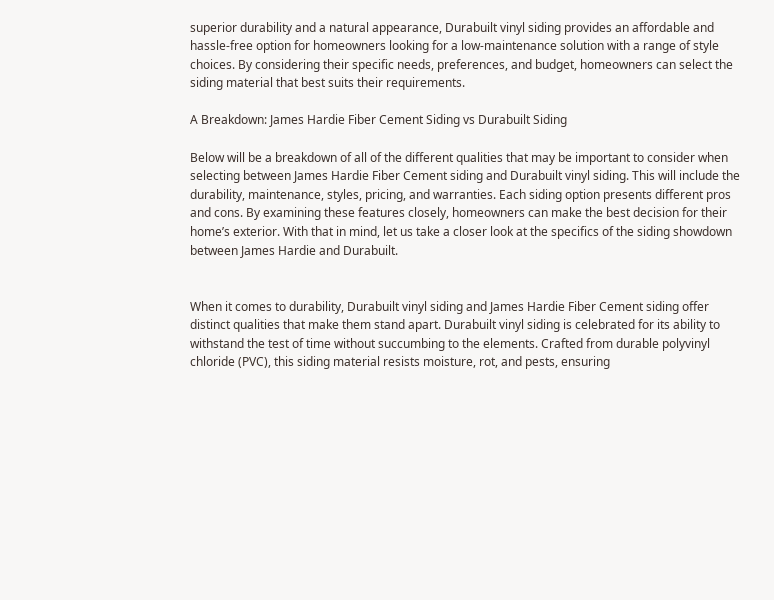superior durability and a natural appearance, Durabuilt vinyl siding provides an affordable and hassle-free option for homeowners looking for a low-maintenance solution with a range of style choices. By considering their specific needs, preferences, and budget, homeowners can select the siding material that best suits their requirements.

A Breakdown: James Hardie Fiber Cement Siding vs Durabuilt Siding

Below will be a breakdown of all of the different qualities that may be important to consider when selecting between James Hardie Fiber Cement siding and Durabuilt vinyl siding. This will include the durability, maintenance, styles, pricing, and warranties. Each siding option presents different pros and cons. By examining these features closely, homeowners can make the best decision for their home’s exterior. With that in mind, let us take a closer look at the specifics of the siding showdown between James Hardie and Durabuilt.


When it comes to durability, Durabuilt vinyl siding and James Hardie Fiber Cement siding offer distinct qualities that make them stand apart. Durabuilt vinyl siding is celebrated for its ability to withstand the test of time without succumbing to the elements. Crafted from durable polyvinyl chloride (PVC), this siding material resists moisture, rot, and pests, ensuring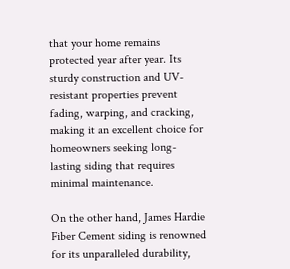that your home remains protected year after year. Its sturdy construction and UV-resistant properties prevent fading, warping, and cracking, making it an excellent choice for homeowners seeking long-lasting siding that requires minimal maintenance.

On the other hand, James Hardie Fiber Cement siding is renowned for its unparalleled durability,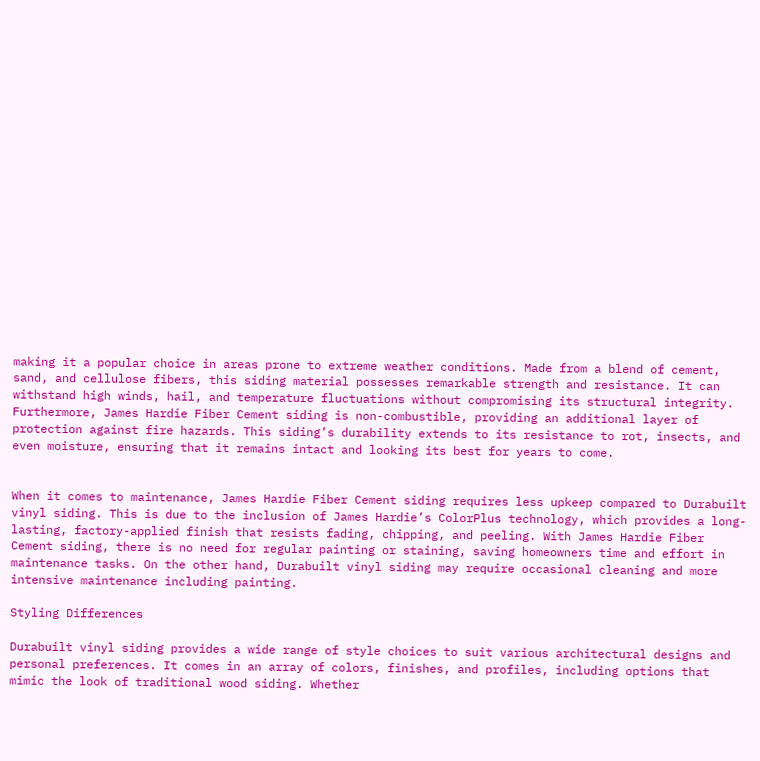making it a popular choice in areas prone to extreme weather conditions. Made from a blend of cement, sand, and cellulose fibers, this siding material possesses remarkable strength and resistance. It can withstand high winds, hail, and temperature fluctuations without compromising its structural integrity. Furthermore, James Hardie Fiber Cement siding is non-combustible, providing an additional layer of protection against fire hazards. This siding’s durability extends to its resistance to rot, insects, and even moisture, ensuring that it remains intact and looking its best for years to come.


When it comes to maintenance, James Hardie Fiber Cement siding requires less upkeep compared to Durabuilt vinyl siding. This is due to the inclusion of James Hardie’s ColorPlus technology, which provides a long-lasting, factory-applied finish that resists fading, chipping, and peeling. With James Hardie Fiber Cement siding, there is no need for regular painting or staining, saving homeowners time and effort in maintenance tasks. On the other hand, Durabuilt vinyl siding may require occasional cleaning and more intensive maintenance including painting.

Styling Differences

Durabuilt vinyl siding provides a wide range of style choices to suit various architectural designs and personal preferences. It comes in an array of colors, finishes, and profiles, including options that mimic the look of traditional wood siding. Whether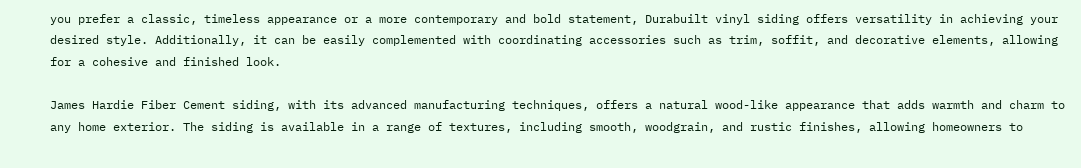you prefer a classic, timeless appearance or a more contemporary and bold statement, Durabuilt vinyl siding offers versatility in achieving your desired style. Additionally, it can be easily complemented with coordinating accessories such as trim, soffit, and decorative elements, allowing for a cohesive and finished look.

James Hardie Fiber Cement siding, with its advanced manufacturing techniques, offers a natural wood-like appearance that adds warmth and charm to any home exterior. The siding is available in a range of textures, including smooth, woodgrain, and rustic finishes, allowing homeowners to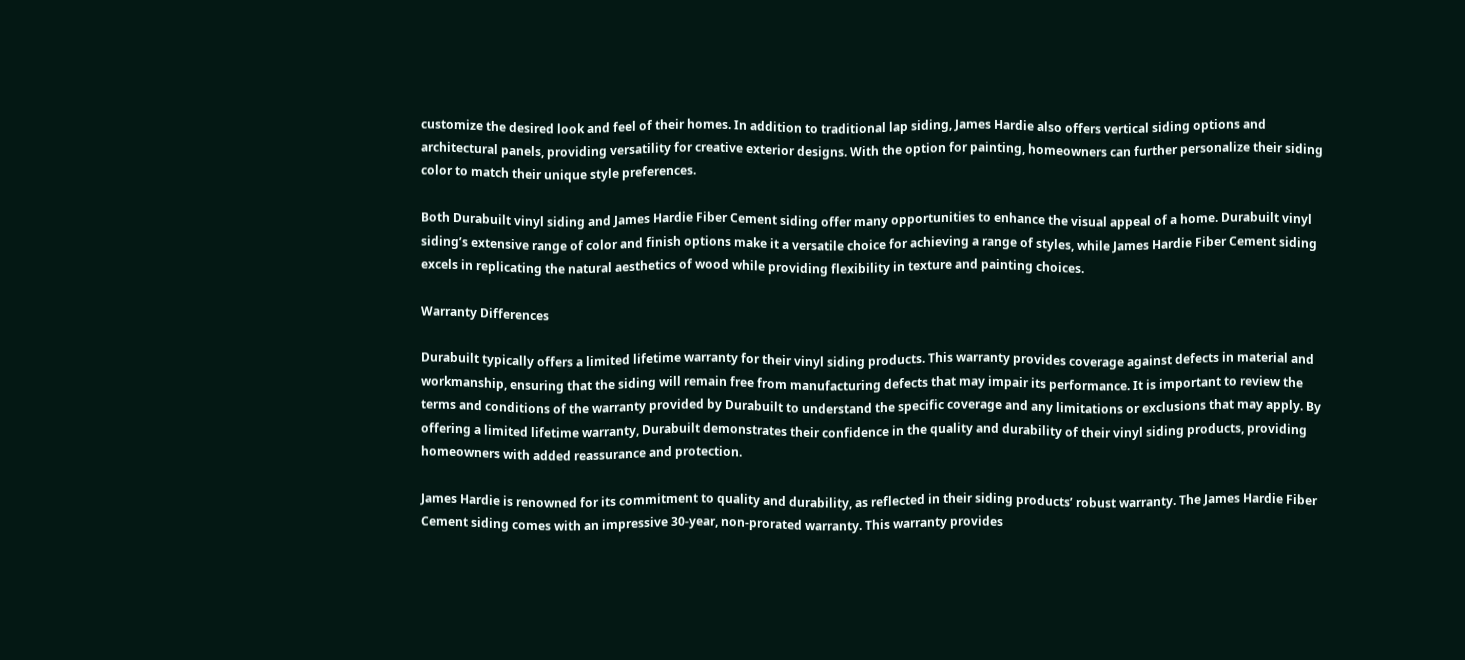customize the desired look and feel of their homes. In addition to traditional lap siding, James Hardie also offers vertical siding options and architectural panels, providing versatility for creative exterior designs. With the option for painting, homeowners can further personalize their siding color to match their unique style preferences.

Both Durabuilt vinyl siding and James Hardie Fiber Cement siding offer many opportunities to enhance the visual appeal of a home. Durabuilt vinyl siding’s extensive range of color and finish options make it a versatile choice for achieving a range of styles, while James Hardie Fiber Cement siding excels in replicating the natural aesthetics of wood while providing flexibility in texture and painting choices.

Warranty Differences

Durabuilt typically offers a limited lifetime warranty for their vinyl siding products. This warranty provides coverage against defects in material and workmanship, ensuring that the siding will remain free from manufacturing defects that may impair its performance. It is important to review the terms and conditions of the warranty provided by Durabuilt to understand the specific coverage and any limitations or exclusions that may apply. By offering a limited lifetime warranty, Durabuilt demonstrates their confidence in the quality and durability of their vinyl siding products, providing homeowners with added reassurance and protection.

James Hardie is renowned for its commitment to quality and durability, as reflected in their siding products’ robust warranty. The James Hardie Fiber Cement siding comes with an impressive 30-year, non-prorated warranty. This warranty provides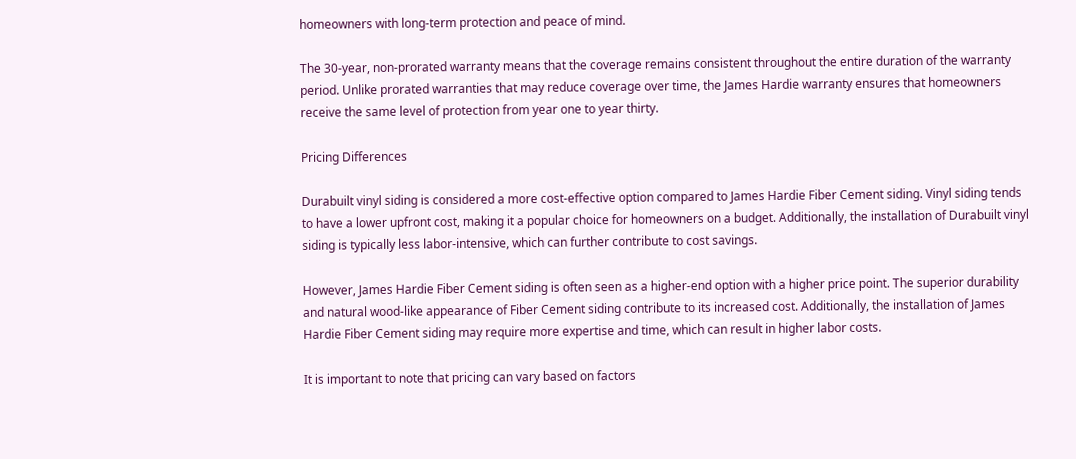homeowners with long-term protection and peace of mind.

The 30-year, non-prorated warranty means that the coverage remains consistent throughout the entire duration of the warranty period. Unlike prorated warranties that may reduce coverage over time, the James Hardie warranty ensures that homeowners receive the same level of protection from year one to year thirty.

Pricing Differences

Durabuilt vinyl siding is considered a more cost-effective option compared to James Hardie Fiber Cement siding. Vinyl siding tends to have a lower upfront cost, making it a popular choice for homeowners on a budget. Additionally, the installation of Durabuilt vinyl siding is typically less labor-intensive, which can further contribute to cost savings.

However, James Hardie Fiber Cement siding is often seen as a higher-end option with a higher price point. The superior durability and natural wood-like appearance of Fiber Cement siding contribute to its increased cost. Additionally, the installation of James Hardie Fiber Cement siding may require more expertise and time, which can result in higher labor costs.

It is important to note that pricing can vary based on factors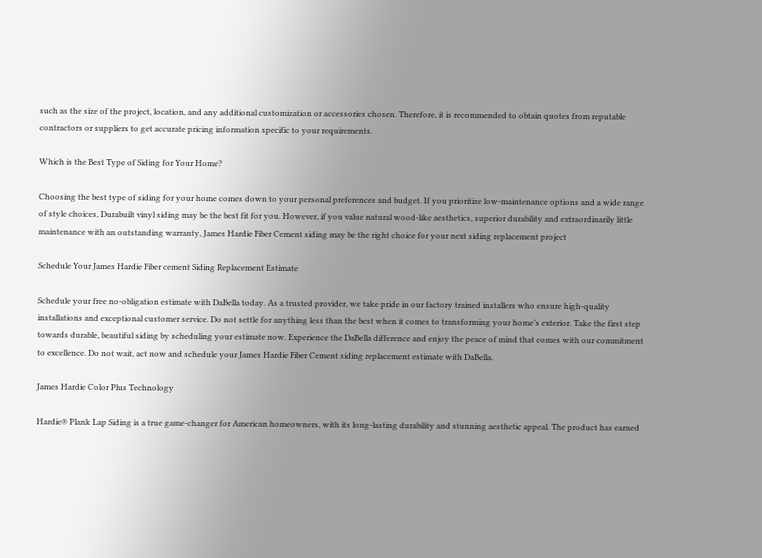such as the size of the project, location, and any additional customization or accessories chosen. Therefore, it is recommended to obtain quotes from reputable contractors or suppliers to get accurate pricing information specific to your requirements.

Which is the Best Type of Siding for Your Home?

Choosing the best type of siding for your home comes down to your personal preferences and budget. If you prioritize low-maintenance options and a wide range of style choices, Durabuilt vinyl siding may be the best fit for you. However, if you value natural wood-like aesthetics, superior durability and extraordinarily little maintenance with an outstanding warranty, James Hardie Fiber Cement siding may be the right choice for your next siding replacement project

Schedule Your James Hardie Fiber cement Siding Replacement Estimate

Schedule your free no-obligation estimate with DaBella today. As a trusted provider, we take pride in our factory trained installers who ensure high-quality installations and exceptional customer service. Do not settle for anything less than the best when it comes to transforming your home’s exterior. Take the first step towards durable, beautiful siding by scheduling your estimate now. Experience the DaBella difference and enjoy the peace of mind that comes with our commitment to excellence. Do not wait, act now and schedule your James Hardie Fiber Cement siding replacement estimate with DaBella.

James Hardie Color Plus Technology

Hardie® Plank Lap Siding is a true game-changer for American homeowners, with its long-lasting durability and stunning aesthetic appeal. The product has earned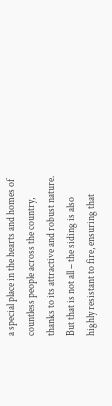a special place in the hearts and homes of countless people across the country, thanks to its attractive and robust nature. But that is not all – the siding is also highly resistant to fire, ensuring that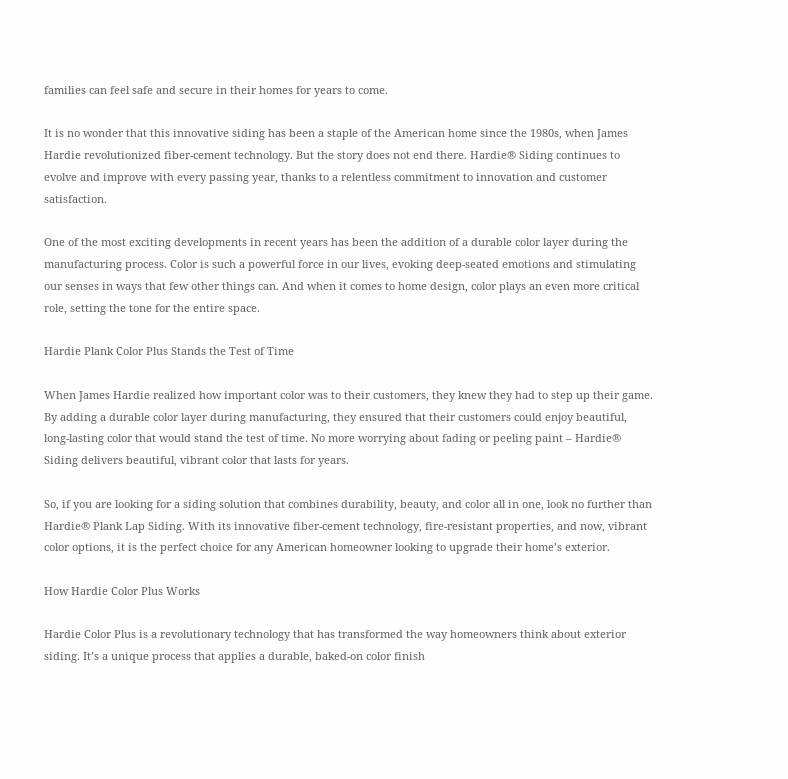families can feel safe and secure in their homes for years to come.

It is no wonder that this innovative siding has been a staple of the American home since the 1980s, when James Hardie revolutionized fiber-cement technology. But the story does not end there. Hardie® Siding continues to evolve and improve with every passing year, thanks to a relentless commitment to innovation and customer satisfaction.

One of the most exciting developments in recent years has been the addition of a durable color layer during the manufacturing process. Color is such a powerful force in our lives, evoking deep-seated emotions and stimulating our senses in ways that few other things can. And when it comes to home design, color plays an even more critical role, setting the tone for the entire space.

Hardie Plank Color Plus Stands the Test of Time

When James Hardie realized how important color was to their customers, they knew they had to step up their game. By adding a durable color layer during manufacturing, they ensured that their customers could enjoy beautiful, long-lasting color that would stand the test of time. No more worrying about fading or peeling paint – Hardie® Siding delivers beautiful, vibrant color that lasts for years.

So, if you are looking for a siding solution that combines durability, beauty, and color all in one, look no further than Hardie® Plank Lap Siding. With its innovative fiber-cement technology, fire-resistant properties, and now, vibrant color options, it is the perfect choice for any American homeowner looking to upgrade their home’s exterior.

How Hardie Color Plus Works

Hardie Color Plus is a revolutionary technology that has transformed the way homeowners think about exterior siding. It’s a unique process that applies a durable, baked-on color finish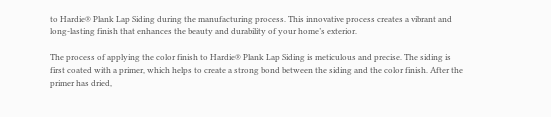to Hardie® Plank Lap Siding during the manufacturing process. This innovative process creates a vibrant and long-lasting finish that enhances the beauty and durability of your home’s exterior.

The process of applying the color finish to Hardie® Plank Lap Siding is meticulous and precise. The siding is first coated with a primer, which helps to create a strong bond between the siding and the color finish. After the primer has dried,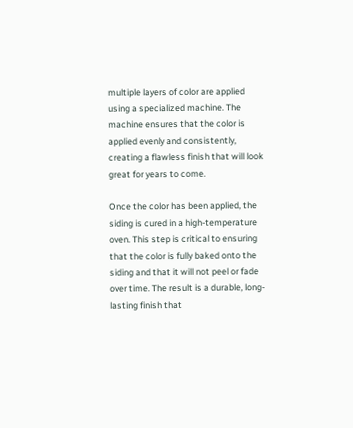multiple layers of color are applied using a specialized machine. The machine ensures that the color is applied evenly and consistently, creating a flawless finish that will look great for years to come.

Once the color has been applied, the siding is cured in a high-temperature oven. This step is critical to ensuring that the color is fully baked onto the siding and that it will not peel or fade over time. The result is a durable, long-lasting finish that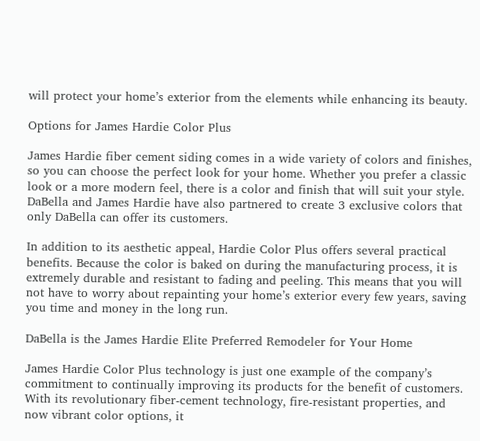will protect your home’s exterior from the elements while enhancing its beauty.

Options for James Hardie Color Plus

James Hardie fiber cement siding comes in a wide variety of colors and finishes, so you can choose the perfect look for your home. Whether you prefer a classic look or a more modern feel, there is a color and finish that will suit your style. DaBella and James Hardie have also partnered to create 3 exclusive colors that only DaBella can offer its customers.

In addition to its aesthetic appeal, Hardie Color Plus offers several practical benefits. Because the color is baked on during the manufacturing process, it is extremely durable and resistant to fading and peeling. This means that you will not have to worry about repainting your home’s exterior every few years, saving you time and money in the long run.

DaBella is the James Hardie Elite Preferred Remodeler for Your Home

James Hardie Color Plus technology is just one example of the company’s commitment to continually improving its products for the benefit of customers. With its revolutionary fiber-cement technology, fire-resistant properties, and now vibrant color options, it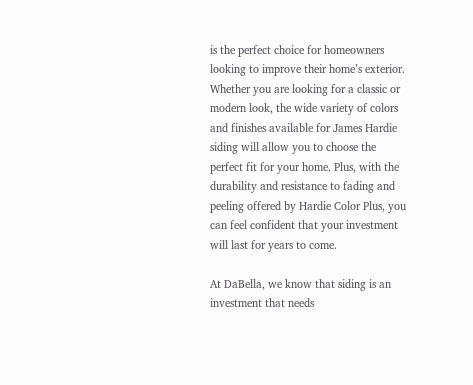is the perfect choice for homeowners looking to improve their home’s exterior. Whether you are looking for a classic or modern look, the wide variety of colors and finishes available for James Hardie siding will allow you to choose the perfect fit for your home. Plus, with the durability and resistance to fading and peeling offered by Hardie Color Plus, you can feel confident that your investment will last for years to come.

At DaBella, we know that siding is an investment that needs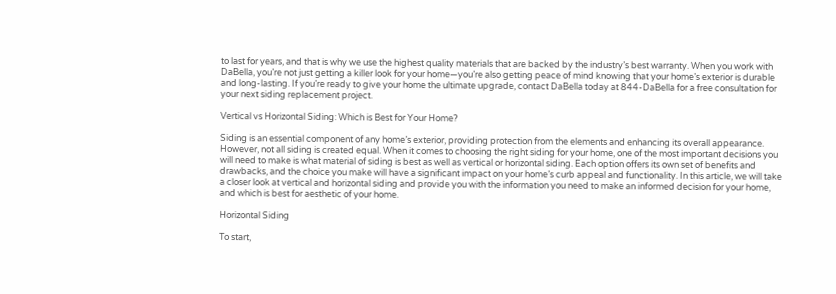to last for years, and that is why we use the highest quality materials that are backed by the industry’s best warranty. When you work with DaBella, you’re not just getting a killer look for your home—you’re also getting peace of mind knowing that your home’s exterior is durable and long-lasting. If you’re ready to give your home the ultimate upgrade, contact DaBella today at 844-DaBella for a free consultation for your next siding replacement project.

Vertical vs Horizontal Siding: Which is Best for Your Home?

Siding is an essential component of any home’s exterior, providing protection from the elements and enhancing its overall appearance. However, not all siding is created equal. When it comes to choosing the right siding for your home, one of the most important decisions you will need to make is what material of siding is best as well as vertical or horizontal siding. Each option offers its own set of benefits and drawbacks, and the choice you make will have a significant impact on your home’s curb appeal and functionality. In this article, we will take a closer look at vertical and horizontal siding and provide you with the information you need to make an informed decision for your home, and which is best for aesthetic of your home.

Horizontal Siding

To start,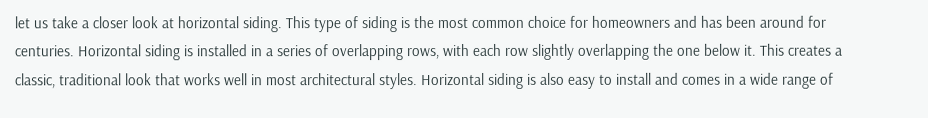let us take a closer look at horizontal siding. This type of siding is the most common choice for homeowners and has been around for centuries. Horizontal siding is installed in a series of overlapping rows, with each row slightly overlapping the one below it. This creates a classic, traditional look that works well in most architectural styles. Horizontal siding is also easy to install and comes in a wide range of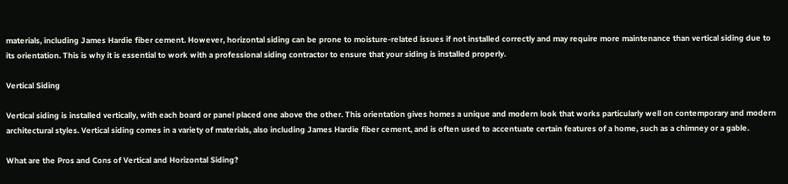materials, including James Hardie fiber cement. However, horizontal siding can be prone to moisture-related issues if not installed correctly and may require more maintenance than vertical siding due to its orientation. This is why it is essential to work with a professional siding contractor to ensure that your siding is installed properly.

Vertical Siding

Vertical siding is installed vertically, with each board or panel placed one above the other. This orientation gives homes a unique and modern look that works particularly well on contemporary and modern architectural styles. Vertical siding comes in a variety of materials, also including James Hardie fiber cement, and is often used to accentuate certain features of a home, such as a chimney or a gable.

What are the Pros and Cons of Vertical and Horizontal Siding?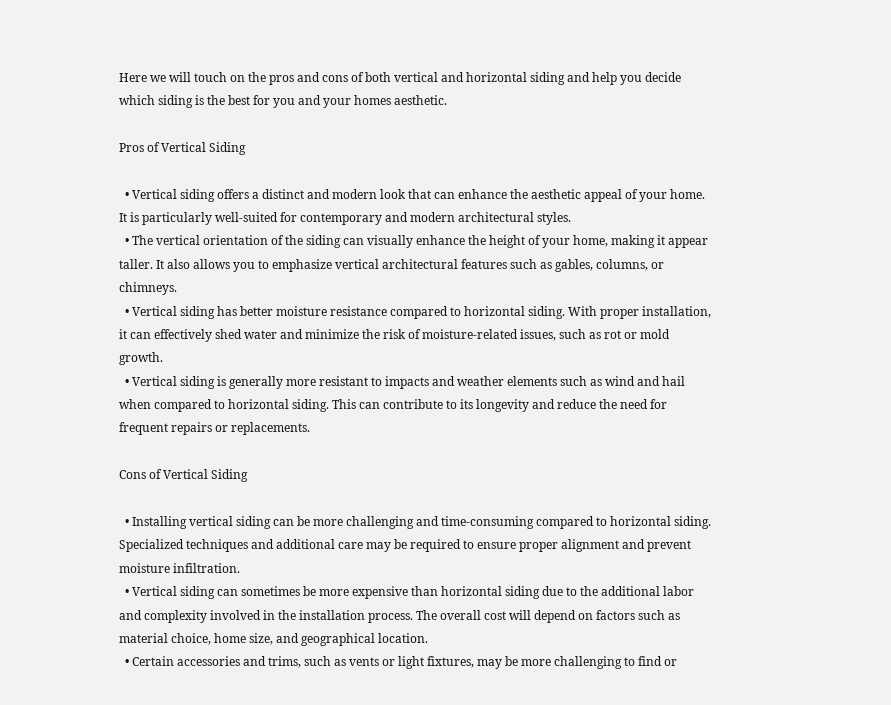Here we will touch on the pros and cons of both vertical and horizontal siding and help you decide which siding is the best for you and your homes aesthetic.

Pros of Vertical Siding

  • Vertical siding offers a distinct and modern look that can enhance the aesthetic appeal of your home. It is particularly well-suited for contemporary and modern architectural styles.
  • The vertical orientation of the siding can visually enhance the height of your home, making it appear taller. It also allows you to emphasize vertical architectural features such as gables, columns, or chimneys.
  • Vertical siding has better moisture resistance compared to horizontal siding. With proper installation, it can effectively shed water and minimize the risk of moisture-related issues, such as rot or mold growth.
  • Vertical siding is generally more resistant to impacts and weather elements such as wind and hail when compared to horizontal siding. This can contribute to its longevity and reduce the need for frequent repairs or replacements.

Cons of Vertical Siding

  • Installing vertical siding can be more challenging and time-consuming compared to horizontal siding. Specialized techniques and additional care may be required to ensure proper alignment and prevent moisture infiltration.
  • Vertical siding can sometimes be more expensive than horizontal siding due to the additional labor and complexity involved in the installation process. The overall cost will depend on factors such as material choice, home size, and geographical location.
  • Certain accessories and trims, such as vents or light fixtures, may be more challenging to find or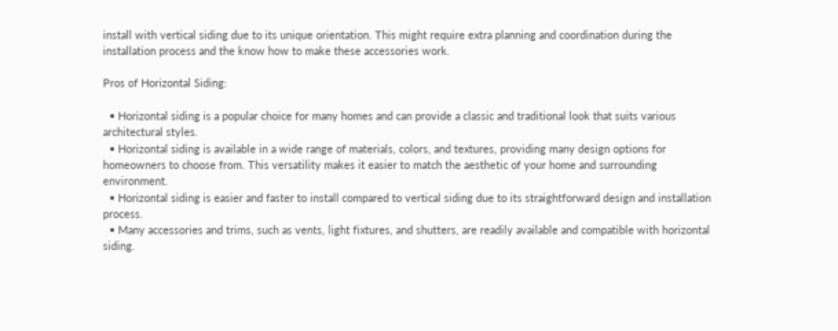install with vertical siding due to its unique orientation. This might require extra planning and coordination during the installation process and the know how to make these accessories work.

Pros of Horizontal Siding:

  • Horizontal siding is a popular choice for many homes and can provide a classic and traditional look that suits various architectural styles.
  • Horizontal siding is available in a wide range of materials, colors, and textures, providing many design options for homeowners to choose from. This versatility makes it easier to match the aesthetic of your home and surrounding environment.
  • Horizontal siding is easier and faster to install compared to vertical siding due to its straightforward design and installation process.
  • Many accessories and trims, such as vents, light fixtures, and shutters, are readily available and compatible with horizontal siding.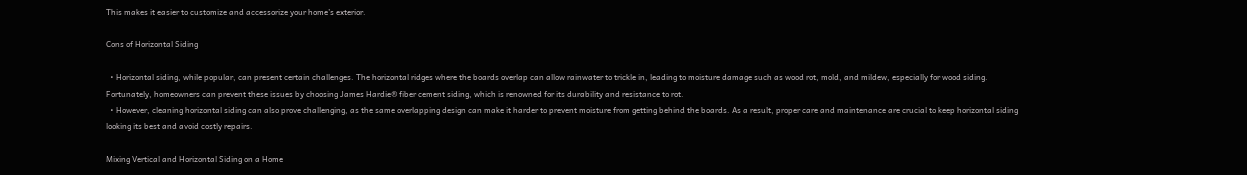This makes it easier to customize and accessorize your home’s exterior.

Cons of Horizontal Siding

  • Horizontal siding, while popular, can present certain challenges. The horizontal ridges where the boards overlap can allow rainwater to trickle in, leading to moisture damage such as wood rot, mold, and mildew, especially for wood siding. Fortunately, homeowners can prevent these issues by choosing James Hardie® fiber cement siding, which is renowned for its durability and resistance to rot.
  • However, cleaning horizontal siding can also prove challenging, as the same overlapping design can make it harder to prevent moisture from getting behind the boards. As a result, proper care and maintenance are crucial to keep horizontal siding looking its best and avoid costly repairs.

Mixing Vertical and Horizontal Siding on a Home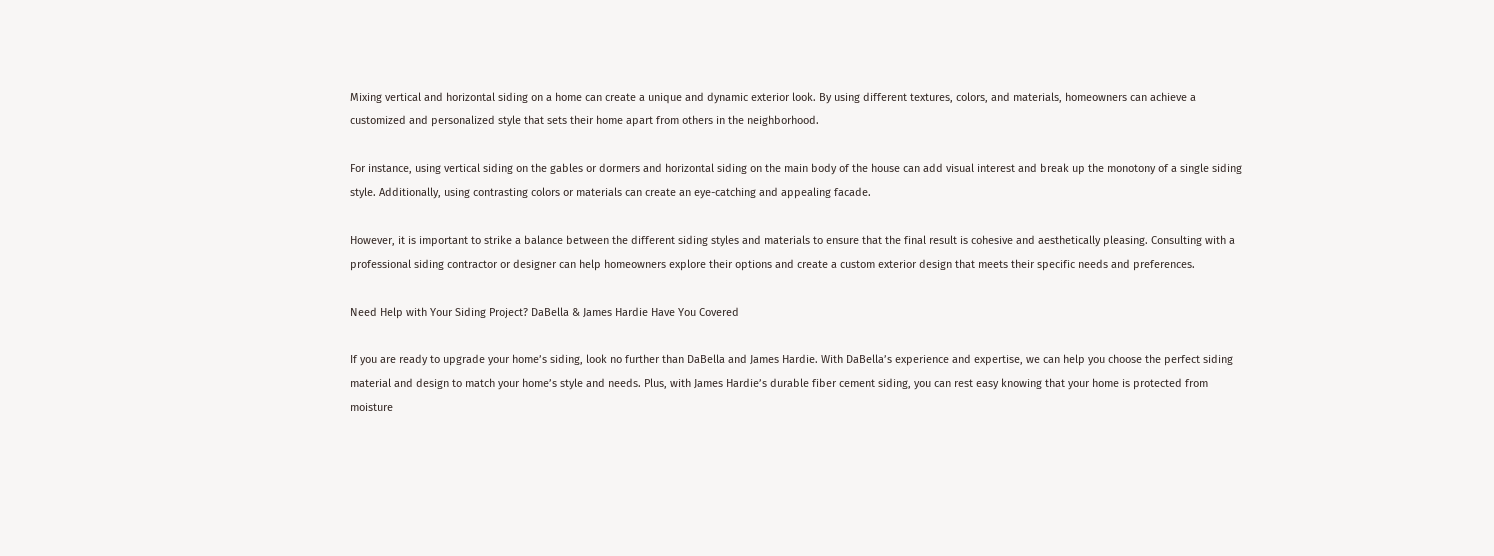Mixing vertical and horizontal siding on a home can create a unique and dynamic exterior look. By using different textures, colors, and materials, homeowners can achieve a customized and personalized style that sets their home apart from others in the neighborhood.

For instance, using vertical siding on the gables or dormers and horizontal siding on the main body of the house can add visual interest and break up the monotony of a single siding style. Additionally, using contrasting colors or materials can create an eye-catching and appealing facade.

However, it is important to strike a balance between the different siding styles and materials to ensure that the final result is cohesive and aesthetically pleasing. Consulting with a professional siding contractor or designer can help homeowners explore their options and create a custom exterior design that meets their specific needs and preferences.

Need Help with Your Siding Project? DaBella & James Hardie Have You Covered

If you are ready to upgrade your home’s siding, look no further than DaBella and James Hardie. With DaBella’s experience and expertise, we can help you choose the perfect siding material and design to match your home’s style and needs. Plus, with James Hardie’s durable fiber cement siding, you can rest easy knowing that your home is protected from moisture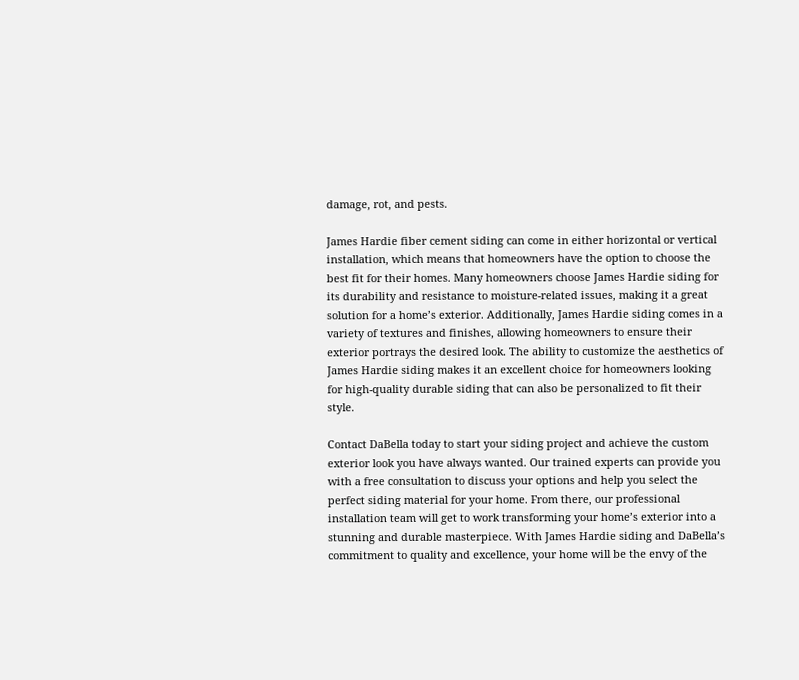damage, rot, and pests.

James Hardie fiber cement siding can come in either horizontal or vertical installation, which means that homeowners have the option to choose the best fit for their homes. Many homeowners choose James Hardie siding for its durability and resistance to moisture-related issues, making it a great solution for a home’s exterior. Additionally, James Hardie siding comes in a variety of textures and finishes, allowing homeowners to ensure their exterior portrays the desired look. The ability to customize the aesthetics of James Hardie siding makes it an excellent choice for homeowners looking for high-quality durable siding that can also be personalized to fit their style.

Contact DaBella today to start your siding project and achieve the custom exterior look you have always wanted. Our trained experts can provide you with a free consultation to discuss your options and help you select the perfect siding material for your home. From there, our professional installation team will get to work transforming your home’s exterior into a stunning and durable masterpiece. With James Hardie siding and DaBella’s commitment to quality and excellence, your home will be the envy of the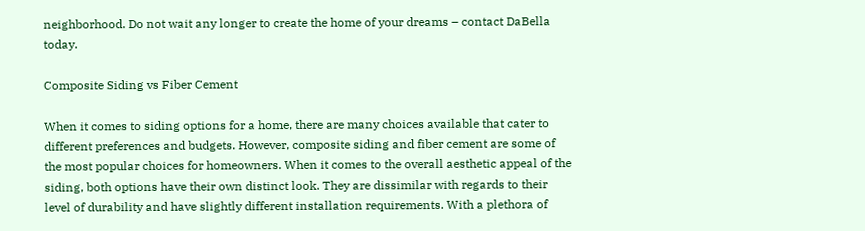neighborhood. Do not wait any longer to create the home of your dreams – contact DaBella today.

Composite Siding vs Fiber Cement

When it comes to siding options for a home, there are many choices available that cater to different preferences and budgets. However, composite siding and fiber cement are some of the most popular choices for homeowners. When it comes to the overall aesthetic appeal of the siding, both options have their own distinct look. They are dissimilar with regards to their level of durability and have slightly different installation requirements. With a plethora of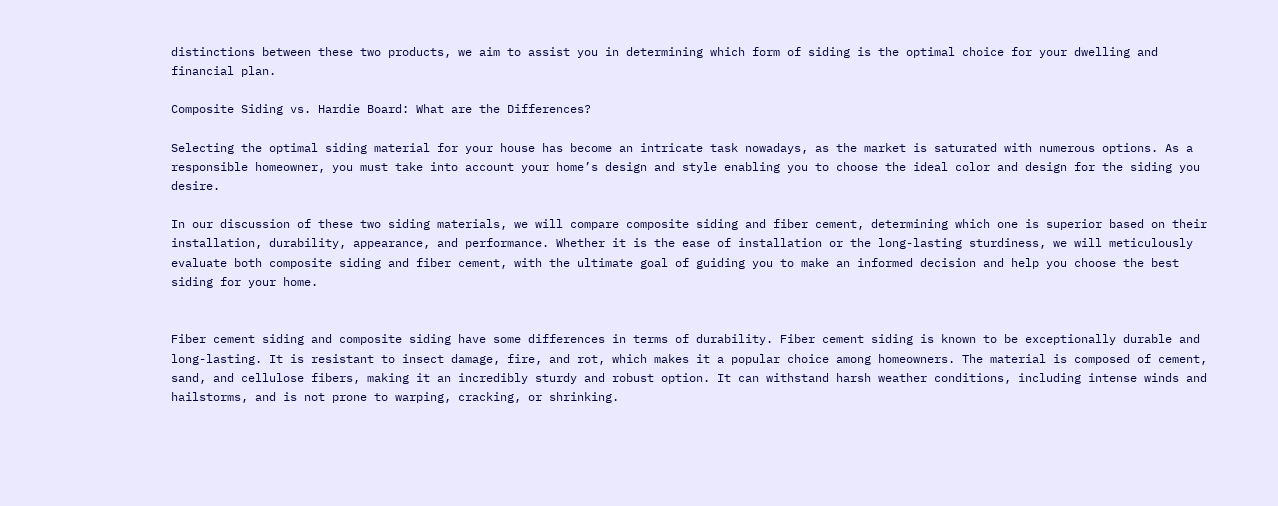distinctions between these two products, we aim to assist you in determining which form of siding is the optimal choice for your dwelling and financial plan.

Composite Siding vs. Hardie Board: What are the Differences?

Selecting the optimal siding material for your house has become an intricate task nowadays, as the market is saturated with numerous options. As a responsible homeowner, you must take into account your home’s design and style enabling you to choose the ideal color and design for the siding you desire.

In our discussion of these two siding materials, we will compare composite siding and fiber cement, determining which one is superior based on their installation, durability, appearance, and performance. Whether it is the ease of installation or the long-lasting sturdiness, we will meticulously evaluate both composite siding and fiber cement, with the ultimate goal of guiding you to make an informed decision and help you choose the best siding for your home.


Fiber cement siding and composite siding have some differences in terms of durability. Fiber cement siding is known to be exceptionally durable and long-lasting. It is resistant to insect damage, fire, and rot, which makes it a popular choice among homeowners. The material is composed of cement, sand, and cellulose fibers, making it an incredibly sturdy and robust option. It can withstand harsh weather conditions, including intense winds and hailstorms, and is not prone to warping, cracking, or shrinking.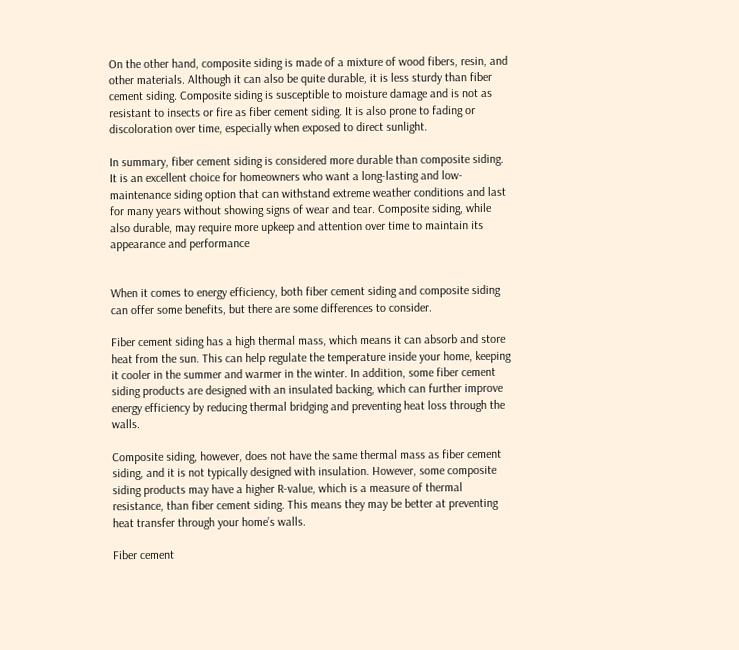On the other hand, composite siding is made of a mixture of wood fibers, resin, and other materials. Although it can also be quite durable, it is less sturdy than fiber cement siding. Composite siding is susceptible to moisture damage and is not as resistant to insects or fire as fiber cement siding. It is also prone to fading or discoloration over time, especially when exposed to direct sunlight.

In summary, fiber cement siding is considered more durable than composite siding. It is an excellent choice for homeowners who want a long-lasting and low-maintenance siding option that can withstand extreme weather conditions and last for many years without showing signs of wear and tear. Composite siding, while also durable, may require more upkeep and attention over time to maintain its appearance and performance


When it comes to energy efficiency, both fiber cement siding and composite siding can offer some benefits, but there are some differences to consider.

Fiber cement siding has a high thermal mass, which means it can absorb and store heat from the sun. This can help regulate the temperature inside your home, keeping it cooler in the summer and warmer in the winter. In addition, some fiber cement siding products are designed with an insulated backing, which can further improve energy efficiency by reducing thermal bridging and preventing heat loss through the walls.

Composite siding, however, does not have the same thermal mass as fiber cement siding, and it is not typically designed with insulation. However, some composite siding products may have a higher R-value, which is a measure of thermal resistance, than fiber cement siding. This means they may be better at preventing heat transfer through your home’s walls.

Fiber cement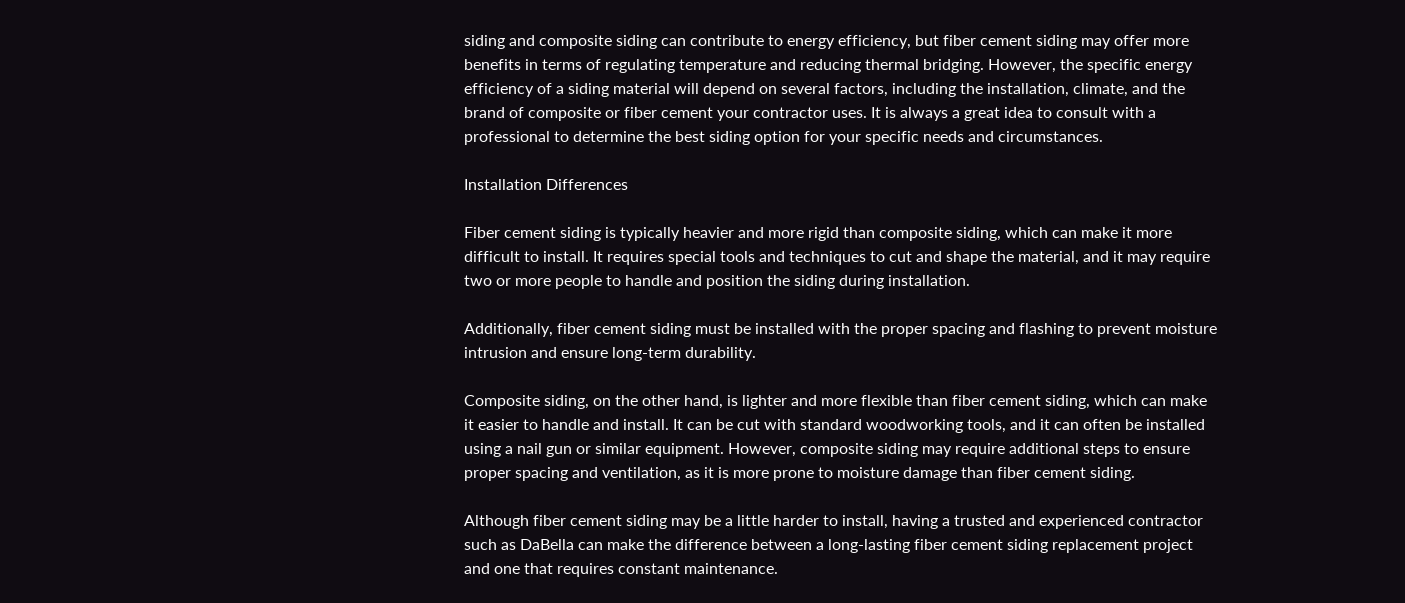siding and composite siding can contribute to energy efficiency, but fiber cement siding may offer more benefits in terms of regulating temperature and reducing thermal bridging. However, the specific energy efficiency of a siding material will depend on several factors, including the installation, climate, and the brand of composite or fiber cement your contractor uses. It is always a great idea to consult with a professional to determine the best siding option for your specific needs and circumstances.

Installation Differences

Fiber cement siding is typically heavier and more rigid than composite siding, which can make it more difficult to install. It requires special tools and techniques to cut and shape the material, and it may require two or more people to handle and position the siding during installation.

Additionally, fiber cement siding must be installed with the proper spacing and flashing to prevent moisture intrusion and ensure long-term durability.

Composite siding, on the other hand, is lighter and more flexible than fiber cement siding, which can make it easier to handle and install. It can be cut with standard woodworking tools, and it can often be installed using a nail gun or similar equipment. However, composite siding may require additional steps to ensure proper spacing and ventilation, as it is more prone to moisture damage than fiber cement siding.

Although fiber cement siding may be a little harder to install, having a trusted and experienced contractor such as DaBella can make the difference between a long-lasting fiber cement siding replacement project and one that requires constant maintenance.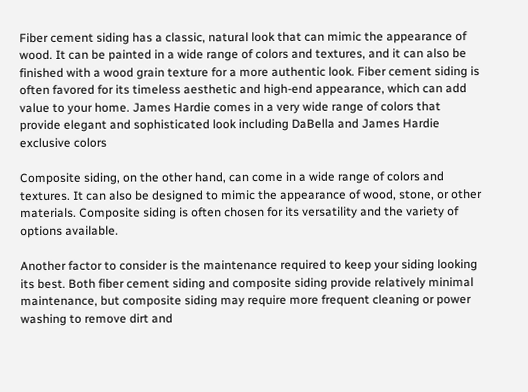Fiber cement siding has a classic, natural look that can mimic the appearance of wood. It can be painted in a wide range of colors and textures, and it can also be finished with a wood grain texture for a more authentic look. Fiber cement siding is often favored for its timeless aesthetic and high-end appearance, which can add value to your home. James Hardie comes in a very wide range of colors that provide elegant and sophisticated look including DaBella and James Hardie exclusive colors

Composite siding, on the other hand, can come in a wide range of colors and textures. It can also be designed to mimic the appearance of wood, stone, or other materials. Composite siding is often chosen for its versatility and the variety of options available.

Another factor to consider is the maintenance required to keep your siding looking its best. Both fiber cement siding and composite siding provide relatively minimal maintenance, but composite siding may require more frequent cleaning or power washing to remove dirt and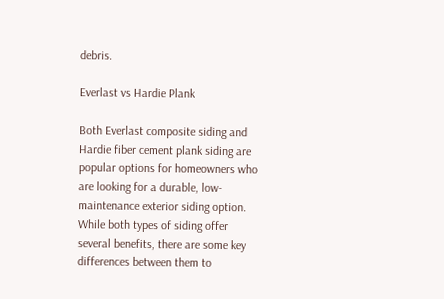debris.

Everlast vs Hardie Plank

Both Everlast composite siding and Hardie fiber cement plank siding are popular options for homeowners who are looking for a durable, low-maintenance exterior siding option. While both types of siding offer several benefits, there are some key differences between them to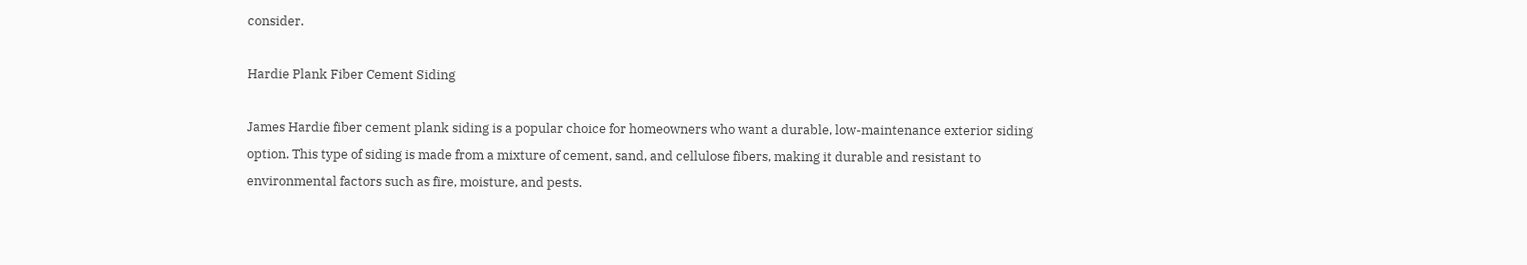consider.

Hardie Plank Fiber Cement Siding

James Hardie fiber cement plank siding is a popular choice for homeowners who want a durable, low-maintenance exterior siding option. This type of siding is made from a mixture of cement, sand, and cellulose fibers, making it durable and resistant to environmental factors such as fire, moisture, and pests.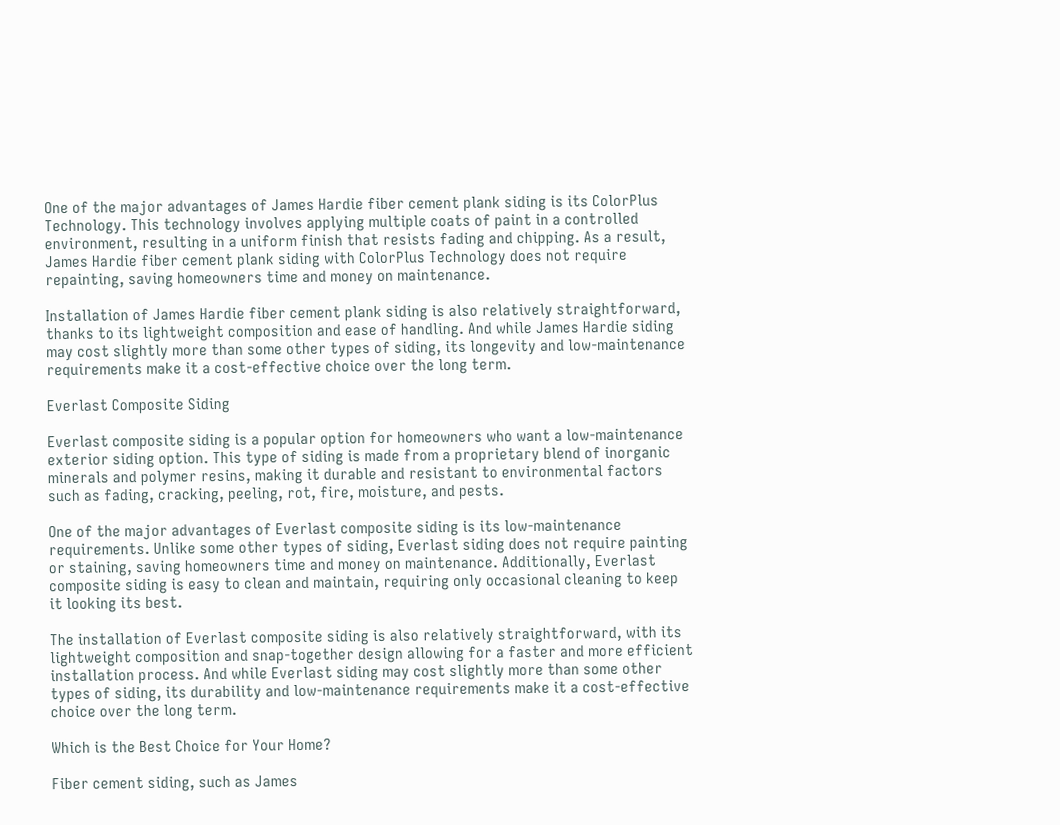One of the major advantages of James Hardie fiber cement plank siding is its ColorPlus Technology. This technology involves applying multiple coats of paint in a controlled environment, resulting in a uniform finish that resists fading and chipping. As a result, James Hardie fiber cement plank siding with ColorPlus Technology does not require repainting, saving homeowners time and money on maintenance.

Installation of James Hardie fiber cement plank siding is also relatively straightforward, thanks to its lightweight composition and ease of handling. And while James Hardie siding may cost slightly more than some other types of siding, its longevity and low-maintenance requirements make it a cost-effective choice over the long term.

Everlast Composite Siding

Everlast composite siding is a popular option for homeowners who want a low-maintenance exterior siding option. This type of siding is made from a proprietary blend of inorganic minerals and polymer resins, making it durable and resistant to environmental factors such as fading, cracking, peeling, rot, fire, moisture, and pests.

One of the major advantages of Everlast composite siding is its low-maintenance requirements. Unlike some other types of siding, Everlast siding does not require painting or staining, saving homeowners time and money on maintenance. Additionally, Everlast composite siding is easy to clean and maintain, requiring only occasional cleaning to keep it looking its best.

The installation of Everlast composite siding is also relatively straightforward, with its lightweight composition and snap-together design allowing for a faster and more efficient installation process. And while Everlast siding may cost slightly more than some other types of siding, its durability and low-maintenance requirements make it a cost-effective choice over the long term.

Which is the Best Choice for Your Home?

Fiber cement siding, such as James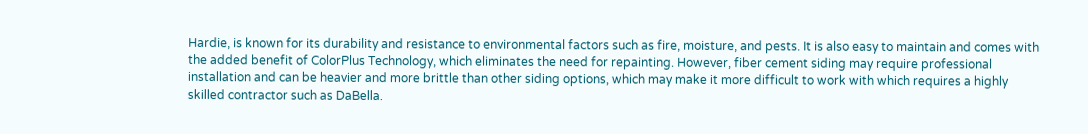Hardie, is known for its durability and resistance to environmental factors such as fire, moisture, and pests. It is also easy to maintain and comes with the added benefit of ColorPlus Technology, which eliminates the need for repainting. However, fiber cement siding may require professional installation and can be heavier and more brittle than other siding options, which may make it more difficult to work with which requires a highly skilled contractor such as DaBella.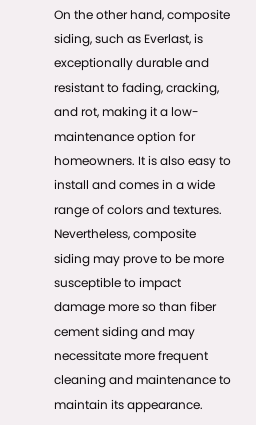On the other hand, composite siding, such as Everlast, is exceptionally durable and resistant to fading, cracking, and rot, making it a low-maintenance option for homeowners. It is also easy to install and comes in a wide range of colors and textures. Nevertheless, composite siding may prove to be more susceptible to impact damage more so than fiber cement siding and may necessitate more frequent cleaning and maintenance to maintain its appearance.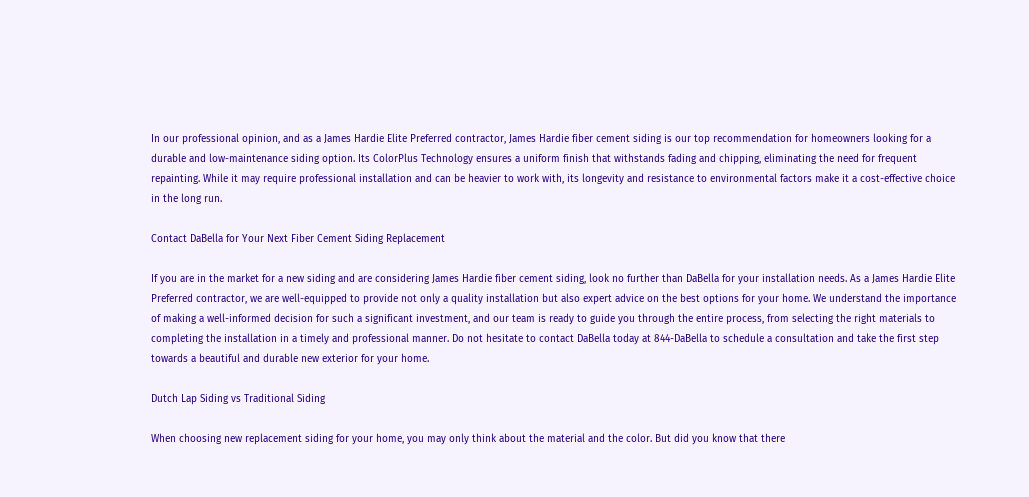In our professional opinion, and as a James Hardie Elite Preferred contractor, James Hardie fiber cement siding is our top recommendation for homeowners looking for a durable and low-maintenance siding option. Its ColorPlus Technology ensures a uniform finish that withstands fading and chipping, eliminating the need for frequent repainting. While it may require professional installation and can be heavier to work with, its longevity and resistance to environmental factors make it a cost-effective choice in the long run.

Contact DaBella for Your Next Fiber Cement Siding Replacement

If you are in the market for a new siding and are considering James Hardie fiber cement siding, look no further than DaBella for your installation needs. As a James Hardie Elite Preferred contractor, we are well-equipped to provide not only a quality installation but also expert advice on the best options for your home. We understand the importance of making a well-informed decision for such a significant investment, and our team is ready to guide you through the entire process, from selecting the right materials to completing the installation in a timely and professional manner. Do not hesitate to contact DaBella today at 844-DaBella to schedule a consultation and take the first step towards a beautiful and durable new exterior for your home.

Dutch Lap Siding vs Traditional Siding

When choosing new replacement siding for your home, you may only think about the material and the color. But did you know that there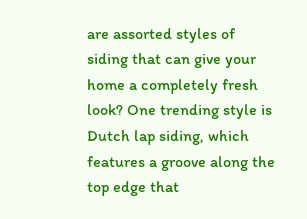are assorted styles of siding that can give your home a completely fresh look? One trending style is Dutch lap siding, which features a groove along the top edge that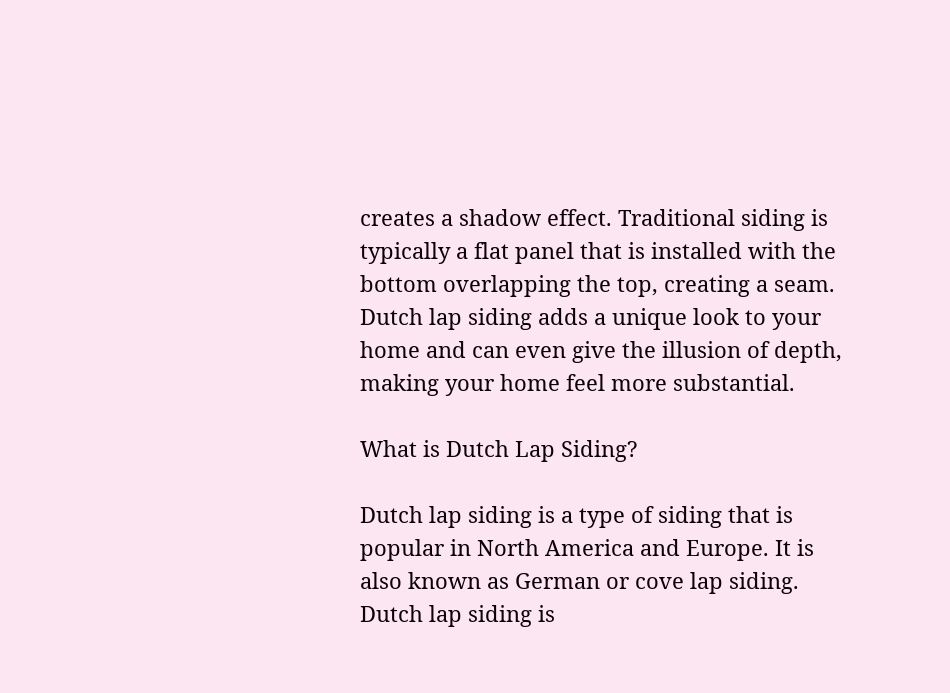creates a shadow effect. Traditional siding is typically a flat panel that is installed with the bottom overlapping the top, creating a seam. Dutch lap siding adds a unique look to your home and can even give the illusion of depth, making your home feel more substantial.

What is Dutch Lap Siding?

Dutch lap siding is a type of siding that is popular in North America and Europe. It is also known as German or cove lap siding. Dutch lap siding is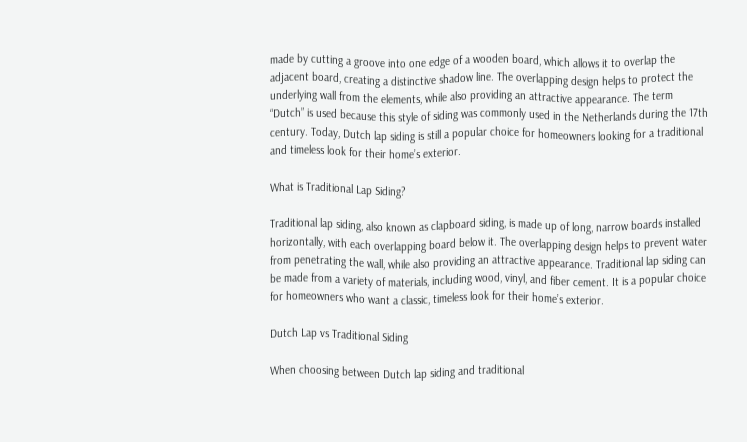made by cutting a groove into one edge of a wooden board, which allows it to overlap the adjacent board, creating a distinctive shadow line. The overlapping design helps to protect the underlying wall from the elements, while also providing an attractive appearance. The term “Dutch” is used because this style of siding was commonly used in the Netherlands during the 17th century. Today, Dutch lap siding is still a popular choice for homeowners looking for a traditional and timeless look for their home’s exterior.

What is Traditional Lap Siding?

Traditional lap siding, also known as clapboard siding, is made up of long, narrow boards installed horizontally, with each overlapping board below it. The overlapping design helps to prevent water from penetrating the wall, while also providing an attractive appearance. Traditional lap siding can be made from a variety of materials, including wood, vinyl, and fiber cement. It is a popular choice for homeowners who want a classic, timeless look for their home’s exterior.

Dutch Lap vs Traditional Siding

When choosing between Dutch lap siding and traditional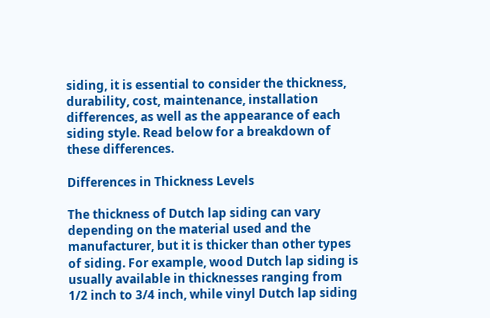siding, it is essential to consider the thickness, durability, cost, maintenance, installation differences, as well as the appearance of each siding style. Read below for a breakdown of these differences.

Differences in Thickness Levels

The thickness of Dutch lap siding can vary depending on the material used and the manufacturer, but it is thicker than other types of siding. For example, wood Dutch lap siding is usually available in thicknesses ranging from 1/2 inch to 3/4 inch, while vinyl Dutch lap siding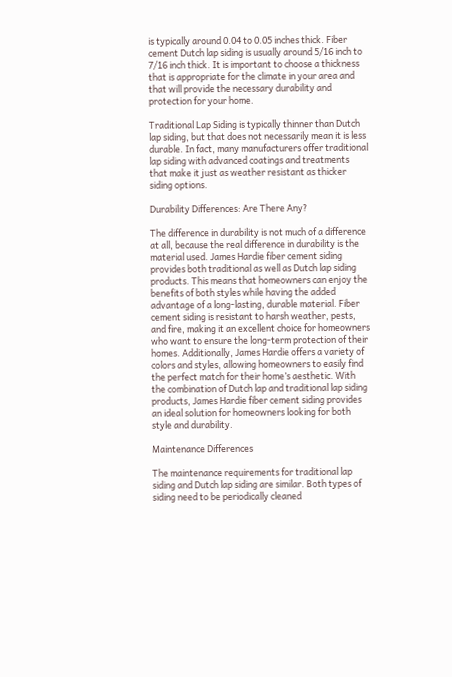is typically around 0.04 to 0.05 inches thick. Fiber cement Dutch lap siding is usually around 5/16 inch to 7/16 inch thick. It is important to choose a thickness that is appropriate for the climate in your area and that will provide the necessary durability and protection for your home.

Traditional Lap Siding is typically thinner than Dutch lap siding, but that does not necessarily mean it is less durable. In fact, many manufacturers offer traditional lap siding with advanced coatings and treatments that make it just as weather resistant as thicker siding options.

Durability Differences: Are There Any?

The difference in durability is not much of a difference at all, because the real difference in durability is the material used. James Hardie fiber cement siding provides both traditional as well as Dutch lap siding products. This means that homeowners can enjoy the benefits of both styles while having the added advantage of a long-lasting, durable material. Fiber cement siding is resistant to harsh weather, pests, and fire, making it an excellent choice for homeowners who want to ensure the long-term protection of their homes. Additionally, James Hardie offers a variety of colors and styles, allowing homeowners to easily find the perfect match for their home’s aesthetic. With the combination of Dutch lap and traditional lap siding products, James Hardie fiber cement siding provides an ideal solution for homeowners looking for both style and durability.

Maintenance Differences

The maintenance requirements for traditional lap siding and Dutch lap siding are similar. Both types of siding need to be periodically cleaned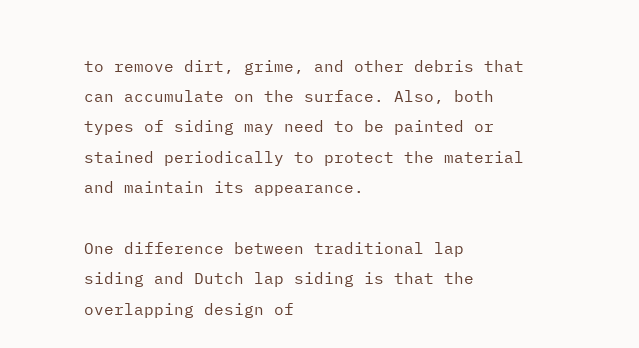to remove dirt, grime, and other debris that can accumulate on the surface. Also, both types of siding may need to be painted or stained periodically to protect the material and maintain its appearance.

One difference between traditional lap siding and Dutch lap siding is that the overlapping design of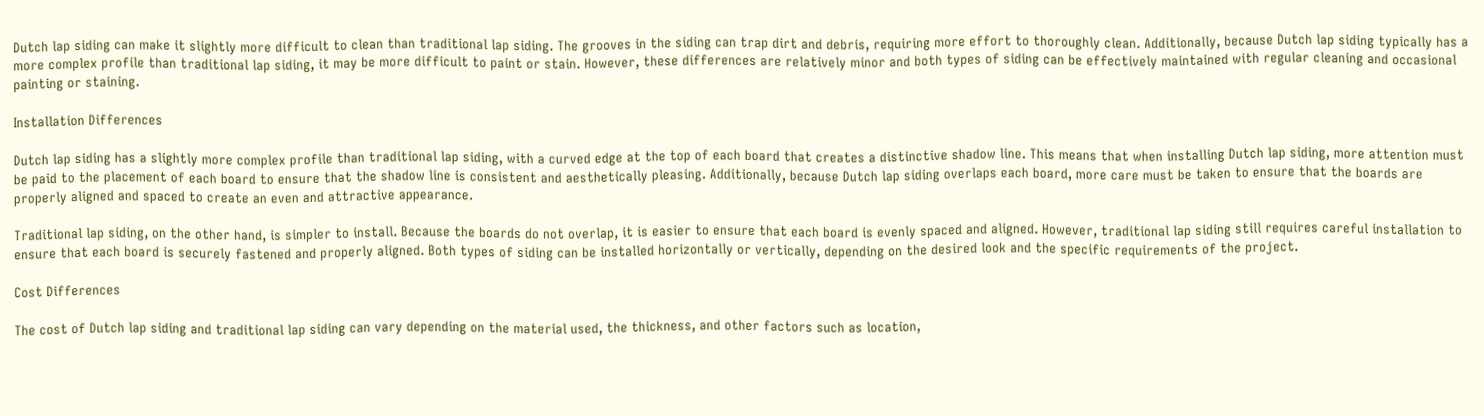Dutch lap siding can make it slightly more difficult to clean than traditional lap siding. The grooves in the siding can trap dirt and debris, requiring more effort to thoroughly clean. Additionally, because Dutch lap siding typically has a more complex profile than traditional lap siding, it may be more difficult to paint or stain. However, these differences are relatively minor and both types of siding can be effectively maintained with regular cleaning and occasional painting or staining.

Installation Differences

Dutch lap siding has a slightly more complex profile than traditional lap siding, with a curved edge at the top of each board that creates a distinctive shadow line. This means that when installing Dutch lap siding, more attention must be paid to the placement of each board to ensure that the shadow line is consistent and aesthetically pleasing. Additionally, because Dutch lap siding overlaps each board, more care must be taken to ensure that the boards are properly aligned and spaced to create an even and attractive appearance.

Traditional lap siding, on the other hand, is simpler to install. Because the boards do not overlap, it is easier to ensure that each board is evenly spaced and aligned. However, traditional lap siding still requires careful installation to ensure that each board is securely fastened and properly aligned. Both types of siding can be installed horizontally or vertically, depending on the desired look and the specific requirements of the project.

Cost Differences

The cost of Dutch lap siding and traditional lap siding can vary depending on the material used, the thickness, and other factors such as location,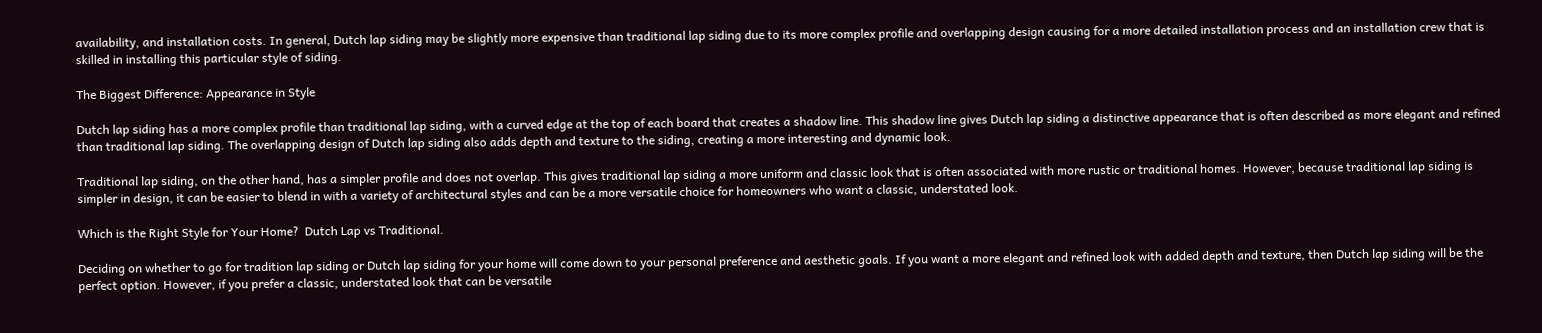availability, and installation costs. In general, Dutch lap siding may be slightly more expensive than traditional lap siding due to its more complex profile and overlapping design causing for a more detailed installation process and an installation crew that is skilled in installing this particular style of siding.

The Biggest Difference: Appearance in Style

Dutch lap siding has a more complex profile than traditional lap siding, with a curved edge at the top of each board that creates a shadow line. This shadow line gives Dutch lap siding a distinctive appearance that is often described as more elegant and refined than traditional lap siding. The overlapping design of Dutch lap siding also adds depth and texture to the siding, creating a more interesting and dynamic look.

Traditional lap siding, on the other hand, has a simpler profile and does not overlap. This gives traditional lap siding a more uniform and classic look that is often associated with more rustic or traditional homes. However, because traditional lap siding is simpler in design, it can be easier to blend in with a variety of architectural styles and can be a more versatile choice for homeowners who want a classic, understated look.

Which is the Right Style for Your Home?  Dutch Lap vs Traditional.

Deciding on whether to go for tradition lap siding or Dutch lap siding for your home will come down to your personal preference and aesthetic goals. If you want a more elegant and refined look with added depth and texture, then Dutch lap siding will be the perfect option. However, if you prefer a classic, understated look that can be versatile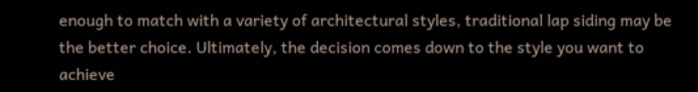enough to match with a variety of architectural styles, traditional lap siding may be the better choice. Ultimately, the decision comes down to the style you want to achieve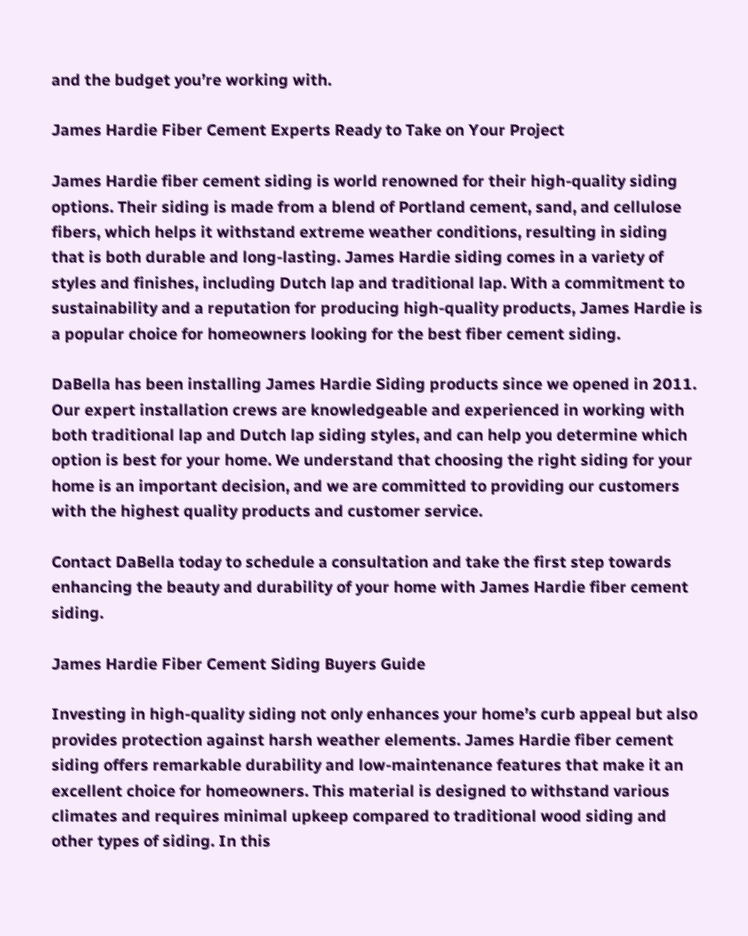and the budget you’re working with.

James Hardie Fiber Cement Experts Ready to Take on Your Project

James Hardie fiber cement siding is world renowned for their high-quality siding options. Their siding is made from a blend of Portland cement, sand, and cellulose fibers, which helps it withstand extreme weather conditions, resulting in siding that is both durable and long-lasting. James Hardie siding comes in a variety of styles and finishes, including Dutch lap and traditional lap. With a commitment to sustainability and a reputation for producing high-quality products, James Hardie is a popular choice for homeowners looking for the best fiber cement siding.

DaBella has been installing James Hardie Siding products since we opened in 2011. Our expert installation crews are knowledgeable and experienced in working with both traditional lap and Dutch lap siding styles, and can help you determine which option is best for your home. We understand that choosing the right siding for your home is an important decision, and we are committed to providing our customers with the highest quality products and customer service.

Contact DaBella today to schedule a consultation and take the first step towards enhancing the beauty and durability of your home with James Hardie fiber cement siding.

James Hardie Fiber Cement Siding Buyers Guide

Investing in high-quality siding not only enhances your home’s curb appeal but also provides protection against harsh weather elements. James Hardie fiber cement siding offers remarkable durability and low-maintenance features that make it an excellent choice for homeowners. This material is designed to withstand various climates and requires minimal upkeep compared to traditional wood siding and other types of siding. In this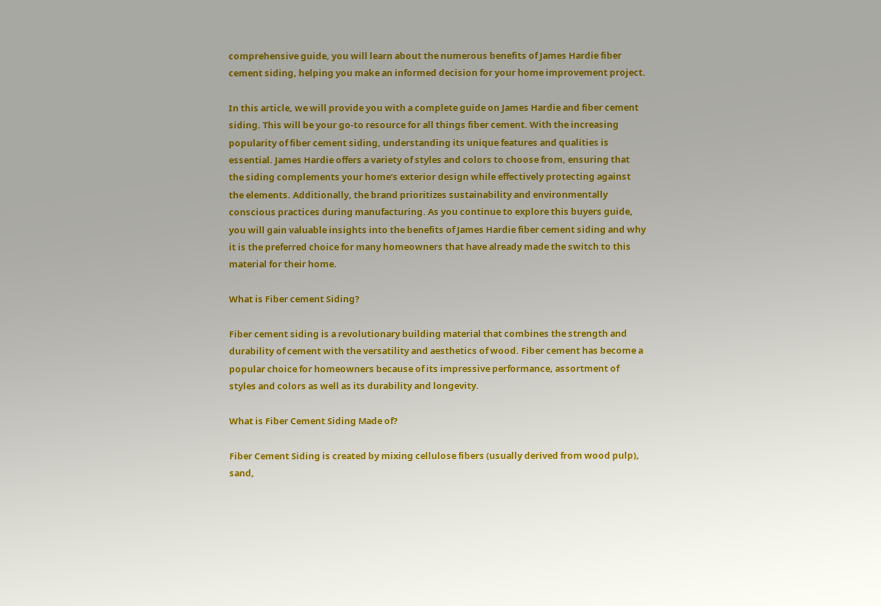comprehensive guide, you will learn about the numerous benefits of James Hardie fiber cement siding, helping you make an informed decision for your home improvement project.

In this article, we will provide you with a complete guide on James Hardie and fiber cement siding. This will be your go-to resource for all things fiber cement. With the increasing popularity of fiber cement siding, understanding its unique features and qualities is essential. James Hardie offers a variety of styles and colors to choose from, ensuring that the siding complements your home’s exterior design while effectively protecting against the elements. Additionally, the brand prioritizes sustainability and environmentally conscious practices during manufacturing. As you continue to explore this buyers guide, you will gain valuable insights into the benefits of James Hardie fiber cement siding and why it is the preferred choice for many homeowners that have already made the switch to this material for their home.

What is Fiber cement Siding?

Fiber cement siding is a revolutionary building material that combines the strength and durability of cement with the versatility and aesthetics of wood. Fiber cement has become a popular choice for homeowners because of its impressive performance, assortment of styles and colors as well as its durability and longevity.

What is Fiber Cement Siding Made of?

Fiber Cement Siding is created by mixing cellulose fibers (usually derived from wood pulp), sand,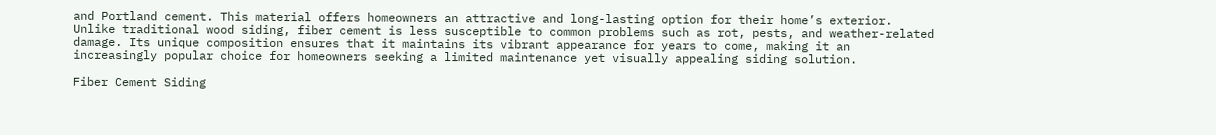and Portland cement. This material offers homeowners an attractive and long-lasting option for their home’s exterior. Unlike traditional wood siding, fiber cement is less susceptible to common problems such as rot, pests, and weather-related damage. Its unique composition ensures that it maintains its vibrant appearance for years to come, making it an increasingly popular choice for homeowners seeking a limited maintenance yet visually appealing siding solution.

Fiber Cement Siding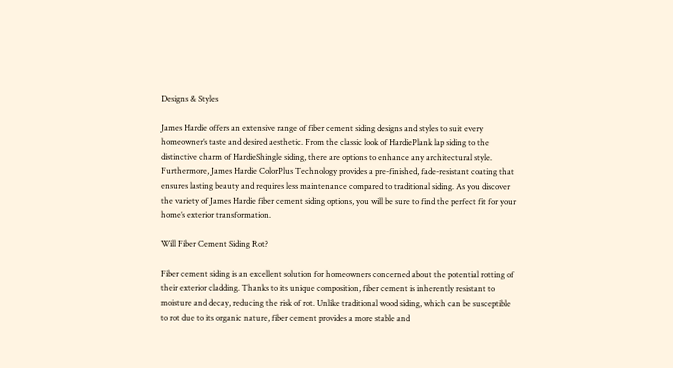Designs & Styles

James Hardie offers an extensive range of fiber cement siding designs and styles to suit every homeowner’s taste and desired aesthetic. From the classic look of HardiePlank lap siding to the distinctive charm of HardieShingle siding, there are options to enhance any architectural style. Furthermore, James Hardie ColorPlus Technology provides a pre-finished, fade-resistant coating that ensures lasting beauty and requires less maintenance compared to traditional siding. As you discover the variety of James Hardie fiber cement siding options, you will be sure to find the perfect fit for your home’s exterior transformation.

Will Fiber Cement Siding Rot?

Fiber cement siding is an excellent solution for homeowners concerned about the potential rotting of their exterior cladding. Thanks to its unique composition, fiber cement is inherently resistant to moisture and decay, reducing the risk of rot. Unlike traditional wood siding, which can be susceptible to rot due to its organic nature, fiber cement provides a more stable and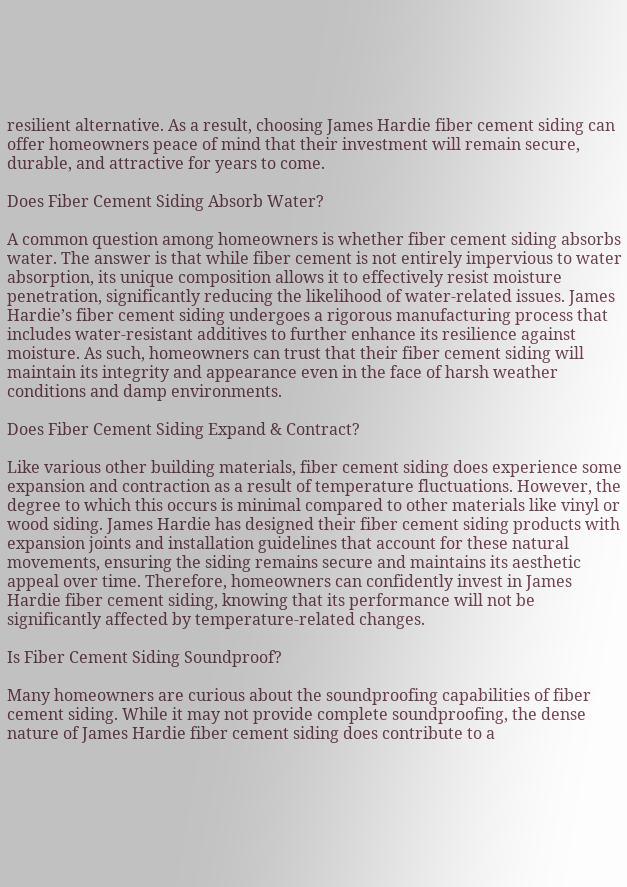resilient alternative. As a result, choosing James Hardie fiber cement siding can offer homeowners peace of mind that their investment will remain secure, durable, and attractive for years to come.

Does Fiber Cement Siding Absorb Water?

A common question among homeowners is whether fiber cement siding absorbs water. The answer is that while fiber cement is not entirely impervious to water absorption, its unique composition allows it to effectively resist moisture penetration, significantly reducing the likelihood of water-related issues. James Hardie’s fiber cement siding undergoes a rigorous manufacturing process that includes water-resistant additives to further enhance its resilience against moisture. As such, homeowners can trust that their fiber cement siding will maintain its integrity and appearance even in the face of harsh weather conditions and damp environments.

Does Fiber Cement Siding Expand & Contract?

Like various other building materials, fiber cement siding does experience some expansion and contraction as a result of temperature fluctuations. However, the degree to which this occurs is minimal compared to other materials like vinyl or wood siding. James Hardie has designed their fiber cement siding products with expansion joints and installation guidelines that account for these natural movements, ensuring the siding remains secure and maintains its aesthetic appeal over time. Therefore, homeowners can confidently invest in James Hardie fiber cement siding, knowing that its performance will not be significantly affected by temperature-related changes.

Is Fiber Cement Siding Soundproof?

Many homeowners are curious about the soundproofing capabilities of fiber cement siding. While it may not provide complete soundproofing, the dense nature of James Hardie fiber cement siding does contribute to a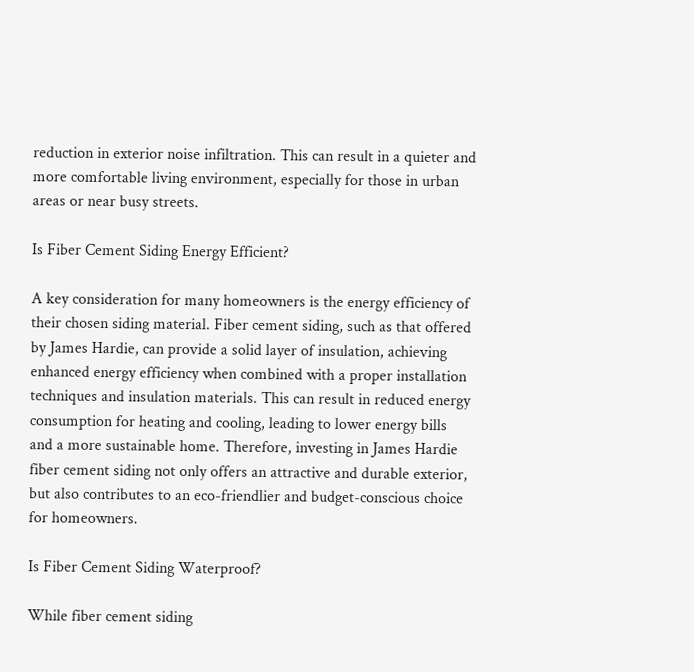reduction in exterior noise infiltration. This can result in a quieter and more comfortable living environment, especially for those in urban areas or near busy streets.

Is Fiber Cement Siding Energy Efficient?

A key consideration for many homeowners is the energy efficiency of their chosen siding material. Fiber cement siding, such as that offered by James Hardie, can provide a solid layer of insulation, achieving enhanced energy efficiency when combined with a proper installation techniques and insulation materials. This can result in reduced energy consumption for heating and cooling, leading to lower energy bills and a more sustainable home. Therefore, investing in James Hardie fiber cement siding not only offers an attractive and durable exterior, but also contributes to an eco-friendlier and budget-conscious choice for homeowners.

Is Fiber Cement Siding Waterproof?

While fiber cement siding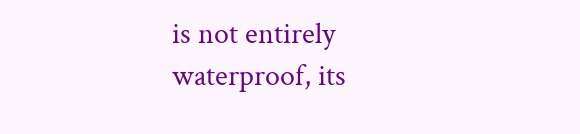is not entirely waterproof, its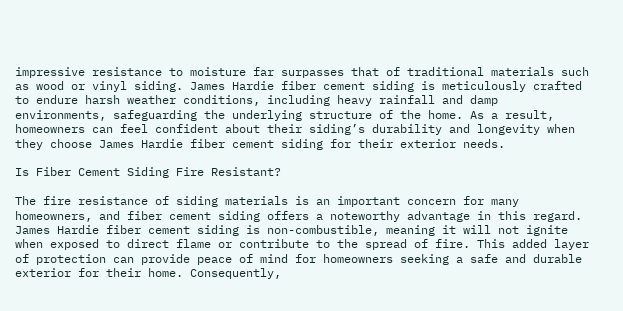impressive resistance to moisture far surpasses that of traditional materials such as wood or vinyl siding. James Hardie fiber cement siding is meticulously crafted to endure harsh weather conditions, including heavy rainfall and damp environments, safeguarding the underlying structure of the home. As a result, homeowners can feel confident about their siding’s durability and longevity when they choose James Hardie fiber cement siding for their exterior needs.

Is Fiber Cement Siding Fire Resistant?

The fire resistance of siding materials is an important concern for many homeowners, and fiber cement siding offers a noteworthy advantage in this regard. James Hardie fiber cement siding is non-combustible, meaning it will not ignite when exposed to direct flame or contribute to the spread of fire. This added layer of protection can provide peace of mind for homeowners seeking a safe and durable exterior for their home. Consequently,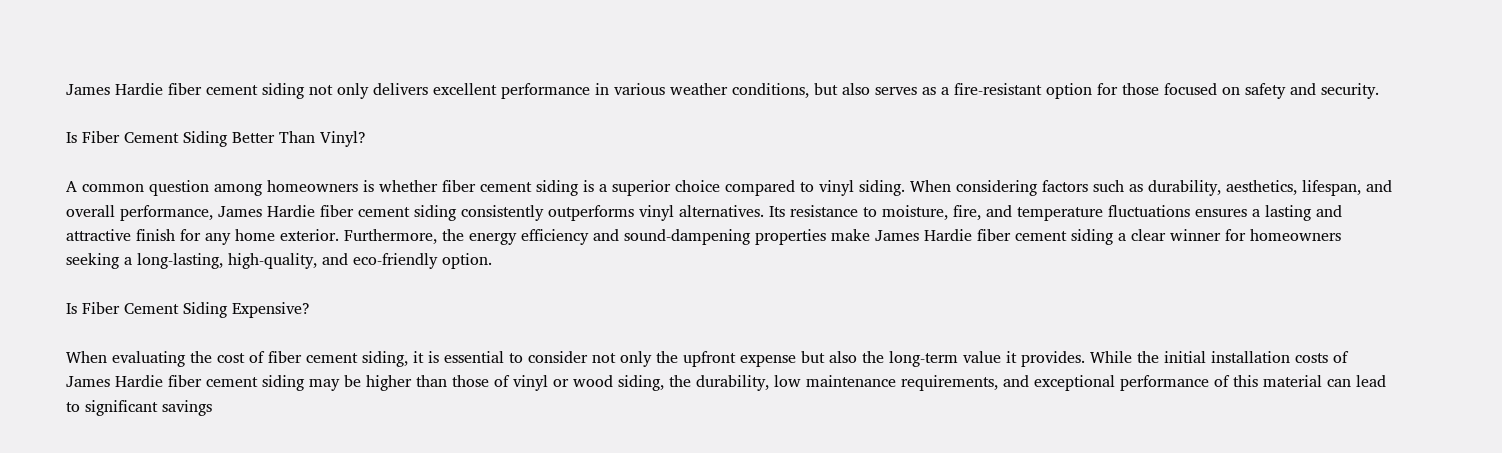James Hardie fiber cement siding not only delivers excellent performance in various weather conditions, but also serves as a fire-resistant option for those focused on safety and security.

Is Fiber Cement Siding Better Than Vinyl?

A common question among homeowners is whether fiber cement siding is a superior choice compared to vinyl siding. When considering factors such as durability, aesthetics, lifespan, and overall performance, James Hardie fiber cement siding consistently outperforms vinyl alternatives. Its resistance to moisture, fire, and temperature fluctuations ensures a lasting and attractive finish for any home exterior. Furthermore, the energy efficiency and sound-dampening properties make James Hardie fiber cement siding a clear winner for homeowners seeking a long-lasting, high-quality, and eco-friendly option.

Is Fiber Cement Siding Expensive?

When evaluating the cost of fiber cement siding, it is essential to consider not only the upfront expense but also the long-term value it provides. While the initial installation costs of James Hardie fiber cement siding may be higher than those of vinyl or wood siding, the durability, low maintenance requirements, and exceptional performance of this material can lead to significant savings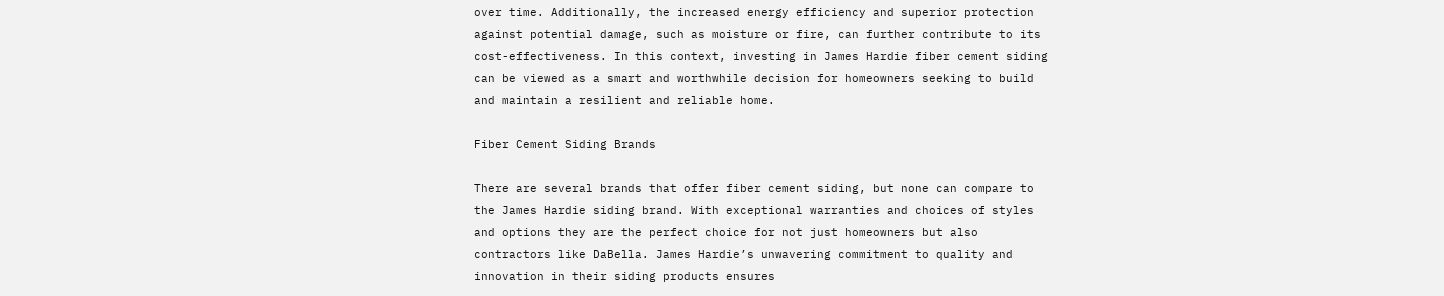over time. Additionally, the increased energy efficiency and superior protection against potential damage, such as moisture or fire, can further contribute to its cost-effectiveness. In this context, investing in James Hardie fiber cement siding can be viewed as a smart and worthwhile decision for homeowners seeking to build and maintain a resilient and reliable home.

Fiber Cement Siding Brands

There are several brands that offer fiber cement siding, but none can compare to the James Hardie siding brand. With exceptional warranties and choices of styles and options they are the perfect choice for not just homeowners but also contractors like DaBella. James Hardie’s unwavering commitment to quality and innovation in their siding products ensures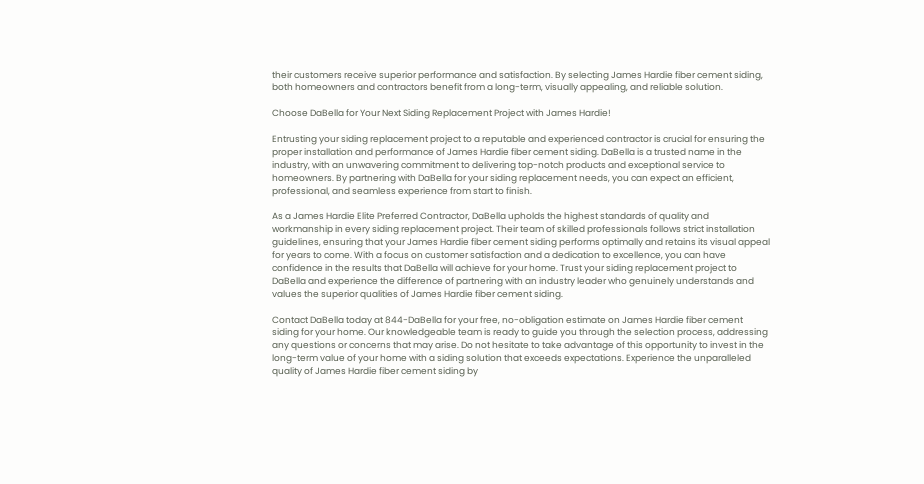their customers receive superior performance and satisfaction. By selecting James Hardie fiber cement siding, both homeowners and contractors benefit from a long-term, visually appealing, and reliable solution.

Choose DaBella for Your Next Siding Replacement Project with James Hardie!

Entrusting your siding replacement project to a reputable and experienced contractor is crucial for ensuring the proper installation and performance of James Hardie fiber cement siding. DaBella is a trusted name in the industry, with an unwavering commitment to delivering top-notch products and exceptional service to homeowners. By partnering with DaBella for your siding replacement needs, you can expect an efficient, professional, and seamless experience from start to finish.

As a James Hardie Elite Preferred Contractor, DaBella upholds the highest standards of quality and workmanship in every siding replacement project. Their team of skilled professionals follows strict installation guidelines, ensuring that your James Hardie fiber cement siding performs optimally and retains its visual appeal for years to come. With a focus on customer satisfaction and a dedication to excellence, you can have confidence in the results that DaBella will achieve for your home. Trust your siding replacement project to DaBella and experience the difference of partnering with an industry leader who genuinely understands and values the superior qualities of James Hardie fiber cement siding.

Contact DaBella today at 844-DaBella for your free, no-obligation estimate on James Hardie fiber cement siding for your home. Our knowledgeable team is ready to guide you through the selection process, addressing any questions or concerns that may arise. Do not hesitate to take advantage of this opportunity to invest in the long-term value of your home with a siding solution that exceeds expectations. Experience the unparalleled quality of James Hardie fiber cement siding by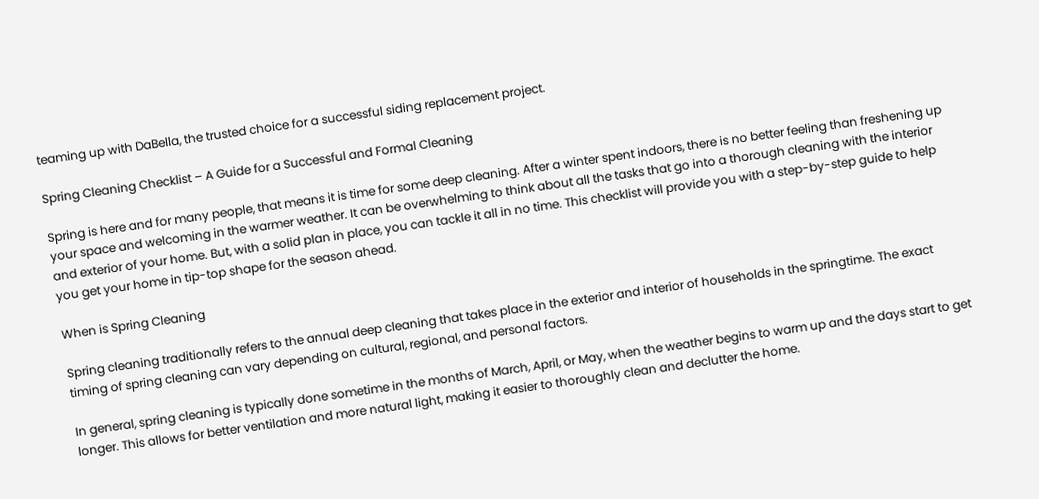teaming up with DaBella, the trusted choice for a successful siding replacement project.

Spring Cleaning Checklist – A Guide for a Successful and Formal Cleaning

Spring is here and for many people, that means it is time for some deep cleaning. After a winter spent indoors, there is no better feeling than freshening up your space and welcoming in the warmer weather. It can be overwhelming to think about all the tasks that go into a thorough cleaning with the interior and exterior of your home. But, with a solid plan in place, you can tackle it all in no time. This checklist will provide you with a step-by-step guide to help you get your home in tip-top shape for the season ahead.

When is Spring Cleaning

Spring cleaning traditionally refers to the annual deep cleaning that takes place in the exterior and interior of households in the springtime. The exact timing of spring cleaning can vary depending on cultural, regional, and personal factors.

In general, spring cleaning is typically done sometime in the months of March, April, or May, when the weather begins to warm up and the days start to get longer. This allows for better ventilation and more natural light, making it easier to thoroughly clean and declutter the home.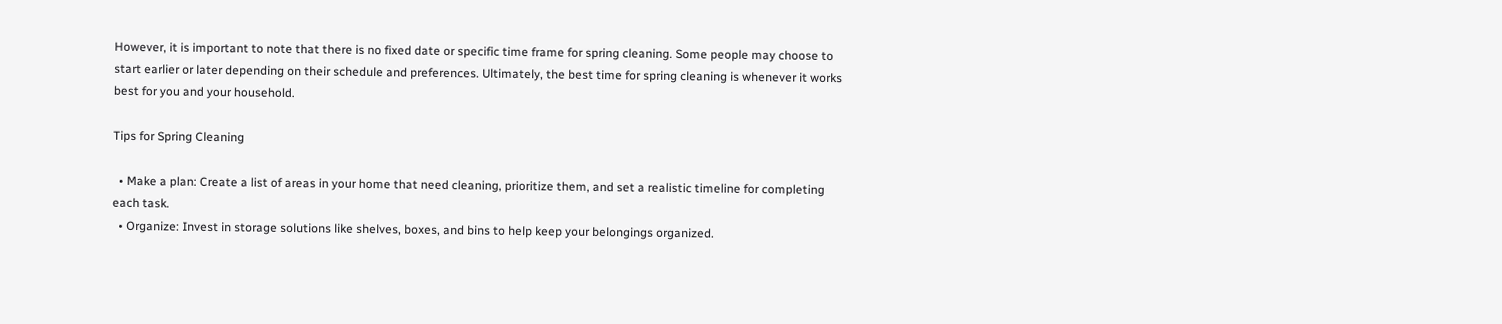However, it is important to note that there is no fixed date or specific time frame for spring cleaning. Some people may choose to start earlier or later depending on their schedule and preferences. Ultimately, the best time for spring cleaning is whenever it works best for you and your household.

Tips for Spring Cleaning

  • Make a plan: Create a list of areas in your home that need cleaning, prioritize them, and set a realistic timeline for completing each task.
  • Organize: Invest in storage solutions like shelves, boxes, and bins to help keep your belongings organized.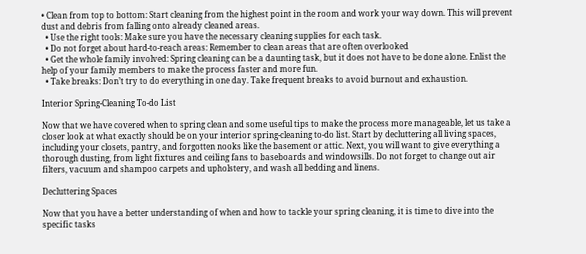• Clean from top to bottom: Start cleaning from the highest point in the room and work your way down. This will prevent dust and debris from falling onto already cleaned areas.
  • Use the right tools: Make sure you have the necessary cleaning supplies for each task.
  • Do not forget about hard-to-reach areas: Remember to clean areas that are often overlooked
  • Get the whole family involved: Spring cleaning can be a daunting task, but it does not have to be done alone. Enlist the help of your family members to make the process faster and more fun.
  • Take breaks: Don’t try to do everything in one day. Take frequent breaks to avoid burnout and exhaustion.

Interior Spring-Cleaning To-do List

Now that we have covered when to spring clean and some useful tips to make the process more manageable, let us take a closer look at what exactly should be on your interior spring-cleaning to-do list. Start by decluttering all living spaces, including your closets, pantry, and forgotten nooks like the basement or attic. Next, you will want to give everything a thorough dusting, from light fixtures and ceiling fans to baseboards and windowsills. Do not forget to change out air filters, vacuum and shampoo carpets and upholstery, and wash all bedding and linens.

Decluttering Spaces

Now that you have a better understanding of when and how to tackle your spring cleaning, it is time to dive into the specific tasks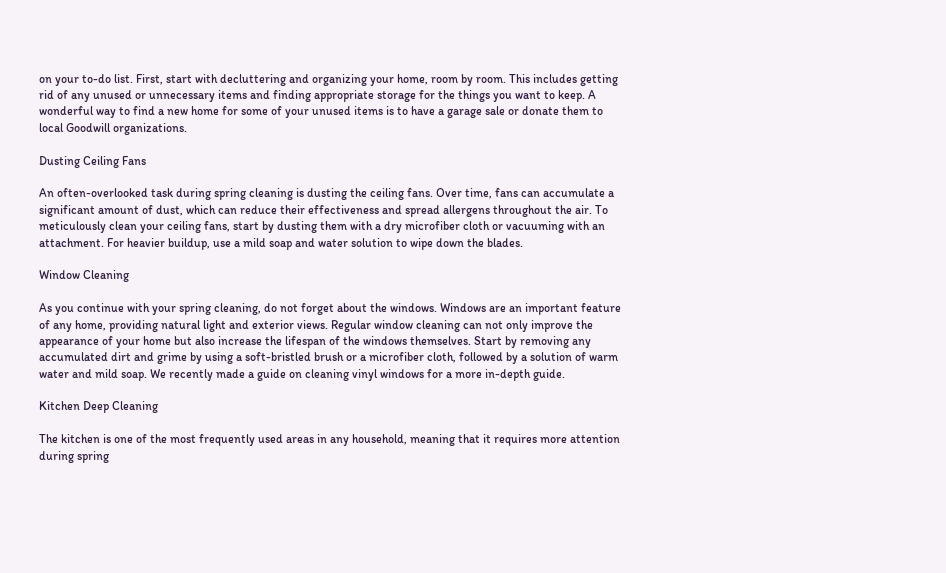on your to-do list. First, start with decluttering and organizing your home, room by room. This includes getting rid of any unused or unnecessary items and finding appropriate storage for the things you want to keep. A wonderful way to find a new home for some of your unused items is to have a garage sale or donate them to local Goodwill organizations.

Dusting Ceiling Fans

An often-overlooked task during spring cleaning is dusting the ceiling fans. Over time, fans can accumulate a significant amount of dust, which can reduce their effectiveness and spread allergens throughout the air. To meticulously clean your ceiling fans, start by dusting them with a dry microfiber cloth or vacuuming with an attachment. For heavier buildup, use a mild soap and water solution to wipe down the blades.

Window Cleaning

As you continue with your spring cleaning, do not forget about the windows. Windows are an important feature of any home, providing natural light and exterior views. Regular window cleaning can not only improve the appearance of your home but also increase the lifespan of the windows themselves. Start by removing any accumulated dirt and grime by using a soft-bristled brush or a microfiber cloth, followed by a solution of warm water and mild soap. We recently made a guide on cleaning vinyl windows for a more in-depth guide.

Kitchen Deep Cleaning

The kitchen is one of the most frequently used areas in any household, meaning that it requires more attention during spring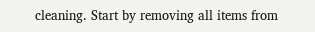cleaning. Start by removing all items from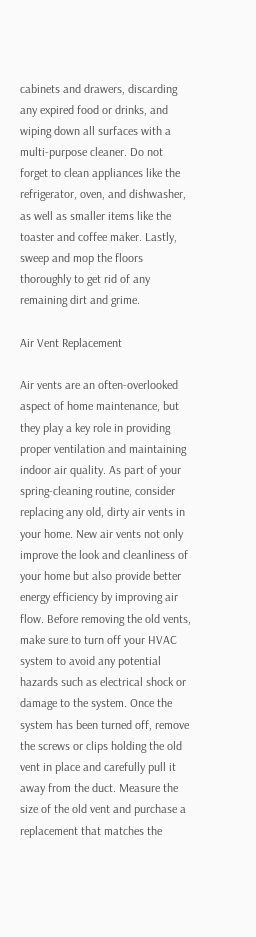cabinets and drawers, discarding any expired food or drinks, and wiping down all surfaces with a multi-purpose cleaner. Do not forget to clean appliances like the refrigerator, oven, and dishwasher, as well as smaller items like the toaster and coffee maker. Lastly, sweep and mop the floors thoroughly to get rid of any remaining dirt and grime.

Air Vent Replacement

Air vents are an often-overlooked aspect of home maintenance, but they play a key role in providing proper ventilation and maintaining indoor air quality. As part of your spring-cleaning routine, consider replacing any old, dirty air vents in your home. New air vents not only improve the look and cleanliness of your home but also provide better energy efficiency by improving air flow. Before removing the old vents, make sure to turn off your HVAC system to avoid any potential hazards such as electrical shock or damage to the system. Once the system has been turned off, remove the screws or clips holding the old vent in place and carefully pull it away from the duct. Measure the size of the old vent and purchase a replacement that matches the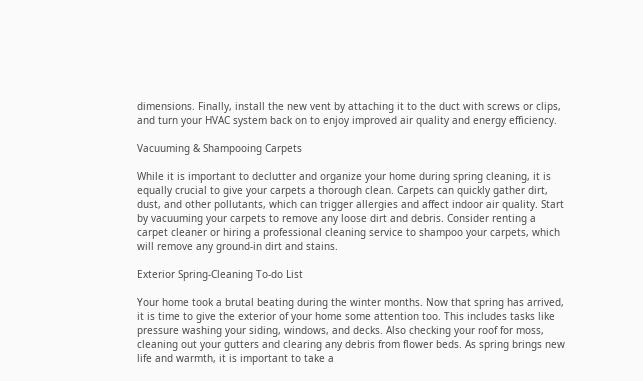dimensions. Finally, install the new vent by attaching it to the duct with screws or clips, and turn your HVAC system back on to enjoy improved air quality and energy efficiency.

Vacuuming & Shampooing Carpets

While it is important to declutter and organize your home during spring cleaning, it is equally crucial to give your carpets a thorough clean. Carpets can quickly gather dirt, dust, and other pollutants, which can trigger allergies and affect indoor air quality. Start by vacuuming your carpets to remove any loose dirt and debris. Consider renting a carpet cleaner or hiring a professional cleaning service to shampoo your carpets, which will remove any ground-in dirt and stains.

Exterior Spring-Cleaning To-do List

Your home took a brutal beating during the winter months. Now that spring has arrived, it is time to give the exterior of your home some attention too. This includes tasks like pressure washing your siding, windows, and decks. Also checking your roof for moss, cleaning out your gutters and clearing any debris from flower beds. As spring brings new life and warmth, it is important to take a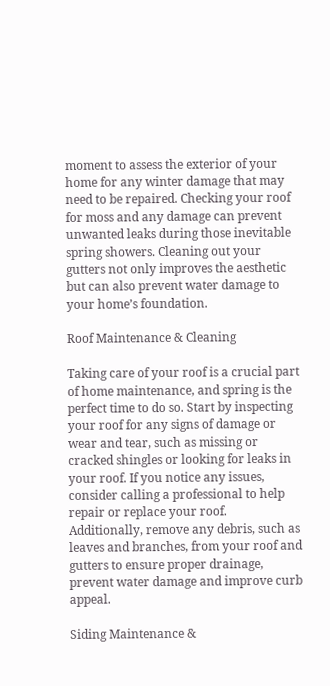moment to assess the exterior of your home for any winter damage that may need to be repaired. Checking your roof for moss and any damage can prevent unwanted leaks during those inevitable spring showers. Cleaning out your gutters not only improves the aesthetic but can also prevent water damage to your home’s foundation.

Roof Maintenance & Cleaning

Taking care of your roof is a crucial part of home maintenance, and spring is the perfect time to do so. Start by inspecting your roof for any signs of damage or wear and tear, such as missing or cracked shingles or looking for leaks in your roof. If you notice any issues, consider calling a professional to help repair or replace your roof. Additionally, remove any debris, such as leaves and branches, from your roof and gutters to ensure proper drainage, prevent water damage and improve curb appeal.

Siding Maintenance &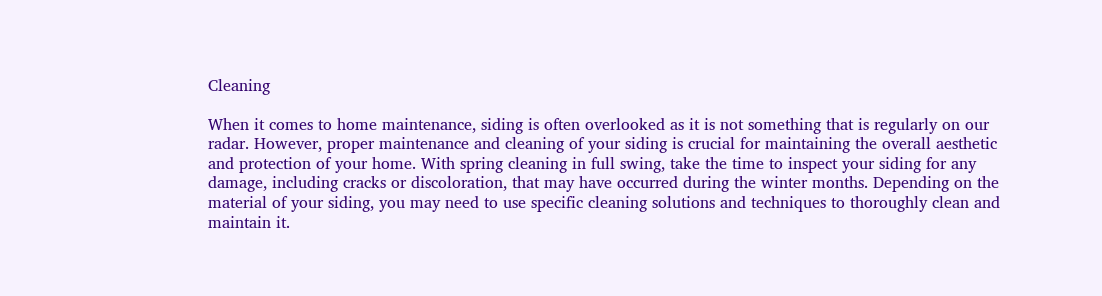Cleaning

When it comes to home maintenance, siding is often overlooked as it is not something that is regularly on our radar. However, proper maintenance and cleaning of your siding is crucial for maintaining the overall aesthetic and protection of your home. With spring cleaning in full swing, take the time to inspect your siding for any damage, including cracks or discoloration, that may have occurred during the winter months. Depending on the material of your siding, you may need to use specific cleaning solutions and techniques to thoroughly clean and maintain it.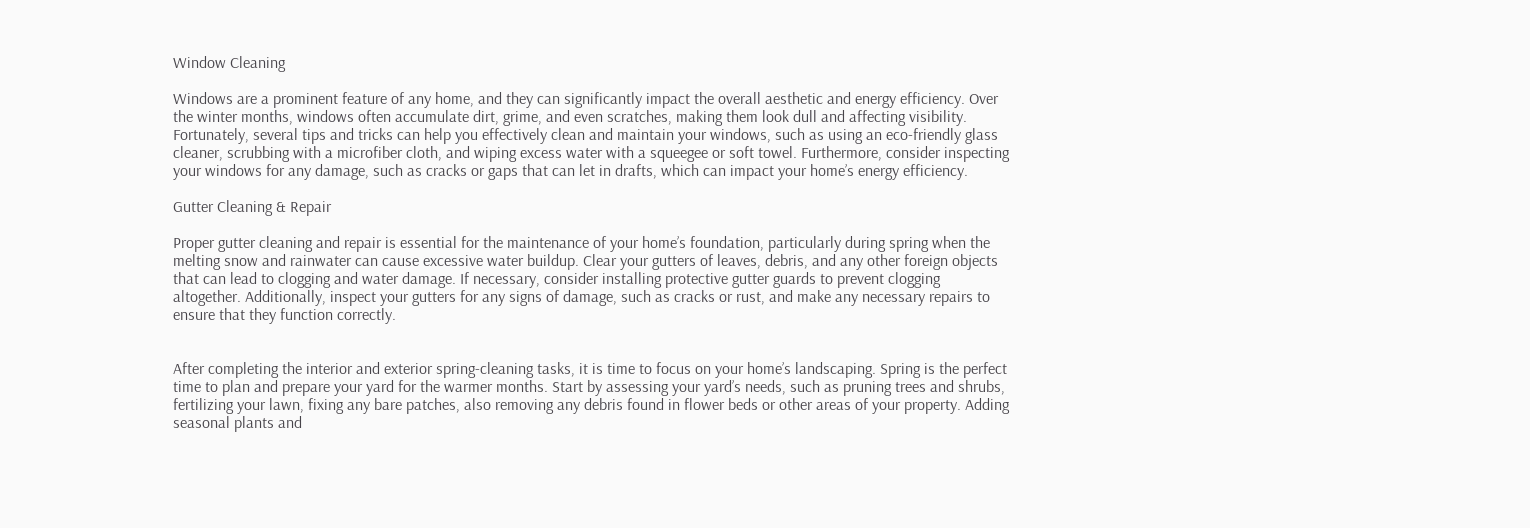Window Cleaning

Windows are a prominent feature of any home, and they can significantly impact the overall aesthetic and energy efficiency. Over the winter months, windows often accumulate dirt, grime, and even scratches, making them look dull and affecting visibility. Fortunately, several tips and tricks can help you effectively clean and maintain your windows, such as using an eco-friendly glass cleaner, scrubbing with a microfiber cloth, and wiping excess water with a squeegee or soft towel. Furthermore, consider inspecting your windows for any damage, such as cracks or gaps that can let in drafts, which can impact your home’s energy efficiency.

Gutter Cleaning & Repair

Proper gutter cleaning and repair is essential for the maintenance of your home’s foundation, particularly during spring when the melting snow and rainwater can cause excessive water buildup. Clear your gutters of leaves, debris, and any other foreign objects that can lead to clogging and water damage. If necessary, consider installing protective gutter guards to prevent clogging altogether. Additionally, inspect your gutters for any signs of damage, such as cracks or rust, and make any necessary repairs to ensure that they function correctly.


After completing the interior and exterior spring-cleaning tasks, it is time to focus on your home’s landscaping. Spring is the perfect time to plan and prepare your yard for the warmer months. Start by assessing your yard’s needs, such as pruning trees and shrubs, fertilizing your lawn, fixing any bare patches, also removing any debris found in flower beds or other areas of your property. Adding seasonal plants and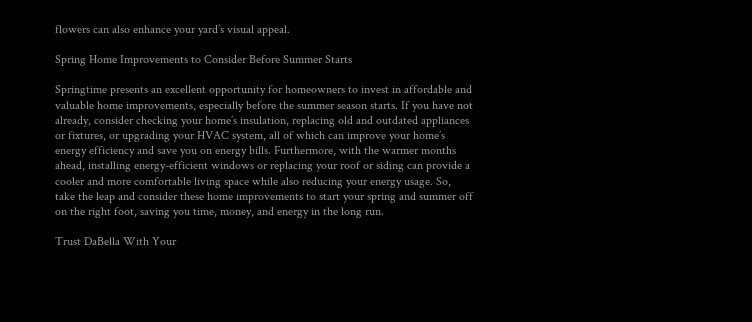flowers can also enhance your yard’s visual appeal.

Spring Home Improvements to Consider Before Summer Starts

Springtime presents an excellent opportunity for homeowners to invest in affordable and valuable home improvements, especially before the summer season starts. If you have not already, consider checking your home’s insulation, replacing old and outdated appliances or fixtures, or upgrading your HVAC system, all of which can improve your home’s energy efficiency and save you on energy bills. Furthermore, with the warmer months ahead, installing energy-efficient windows or replacing your roof or siding can provide a cooler and more comfortable living space while also reducing your energy usage. So, take the leap and consider these home improvements to start your spring and summer off on the right foot, saving you time, money, and energy in the long run.

Trust DaBella With Your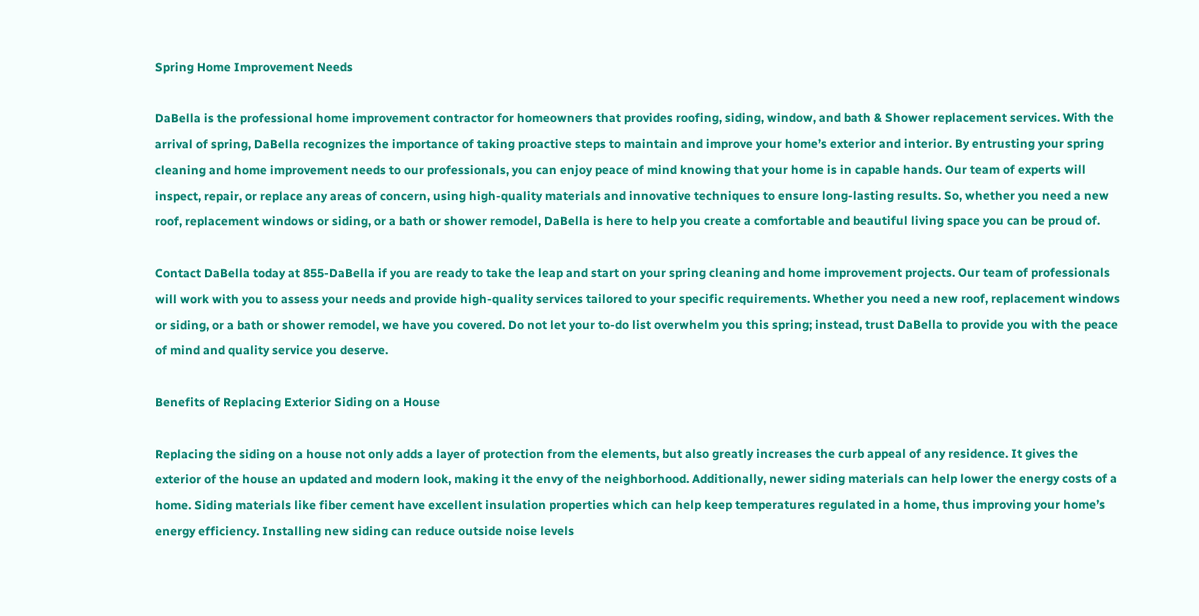Spring Home Improvement Needs

DaBella is the professional home improvement contractor for homeowners that provides roofing, siding, window, and bath & Shower replacement services. With the arrival of spring, DaBella recognizes the importance of taking proactive steps to maintain and improve your home’s exterior and interior. By entrusting your spring cleaning and home improvement needs to our professionals, you can enjoy peace of mind knowing that your home is in capable hands. Our team of experts will inspect, repair, or replace any areas of concern, using high-quality materials and innovative techniques to ensure long-lasting results. So, whether you need a new roof, replacement windows or siding, or a bath or shower remodel, DaBella is here to help you create a comfortable and beautiful living space you can be proud of.

Contact DaBella today at 855-DaBella if you are ready to take the leap and start on your spring cleaning and home improvement projects. Our team of professionals will work with you to assess your needs and provide high-quality services tailored to your specific requirements. Whether you need a new roof, replacement windows or siding, or a bath or shower remodel, we have you covered. Do not let your to-do list overwhelm you this spring; instead, trust DaBella to provide you with the peace of mind and quality service you deserve.

Benefits of Replacing Exterior Siding on a House

Replacing the siding on a house not only adds a layer of protection from the elements, but also greatly increases the curb appeal of any residence. It gives the exterior of the house an updated and modern look, making it the envy of the neighborhood. Additionally, newer siding materials can help lower the energy costs of a home. Siding materials like fiber cement have excellent insulation properties which can help keep temperatures regulated in a home, thus improving your home’s energy efficiency. Installing new siding can reduce outside noise levels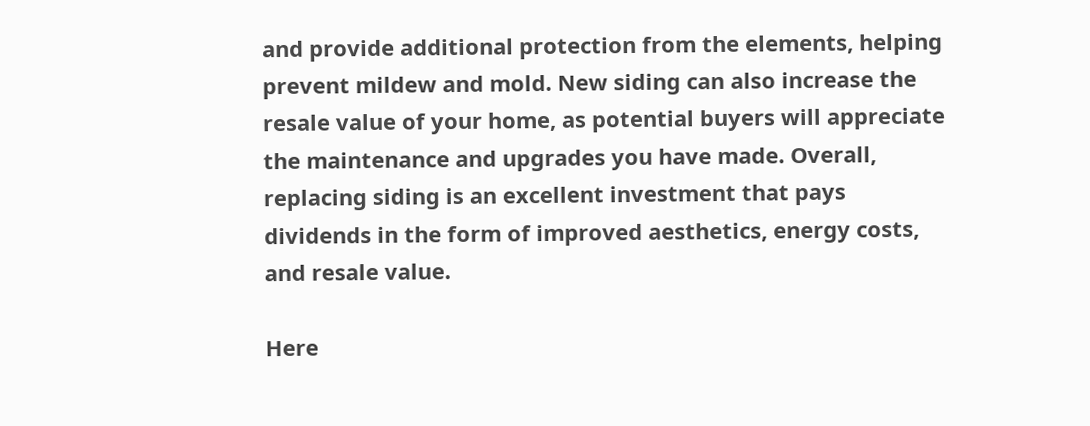and provide additional protection from the elements, helping prevent mildew and mold. New siding can also increase the resale value of your home, as potential buyers will appreciate the maintenance and upgrades you have made. Overall, replacing siding is an excellent investment that pays dividends in the form of improved aesthetics, energy costs, and resale value.

Here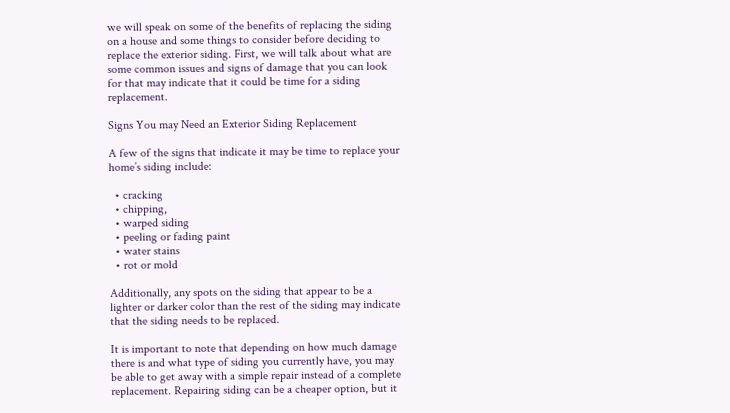we will speak on some of the benefits of replacing the siding on a house and some things to consider before deciding to replace the exterior siding. First, we will talk about what are some common issues and signs of damage that you can look for that may indicate that it could be time for a siding replacement.

Signs You may Need an Exterior Siding Replacement

A few of the signs that indicate it may be time to replace your home’s siding include:

  • cracking
  • chipping,
  • warped siding
  • peeling or fading paint
  • water stains
  • rot or mold

Additionally, any spots on the siding that appear to be a lighter or darker color than the rest of the siding may indicate that the siding needs to be replaced.

It is important to note that depending on how much damage there is and what type of siding you currently have, you may be able to get away with a simple repair instead of a complete replacement. Repairing siding can be a cheaper option, but it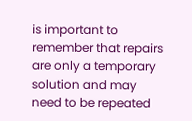is important to remember that repairs are only a temporary solution and may need to be repeated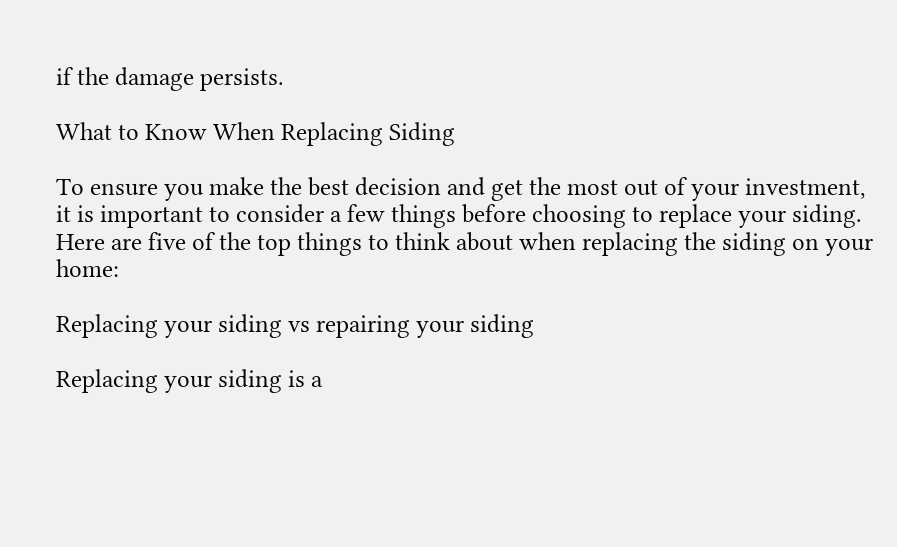if the damage persists.

What to Know When Replacing Siding

To ensure you make the best decision and get the most out of your investment, it is important to consider a few things before choosing to replace your siding. Here are five of the top things to think about when replacing the siding on your home:

Replacing your siding vs repairing your siding

Replacing your siding is a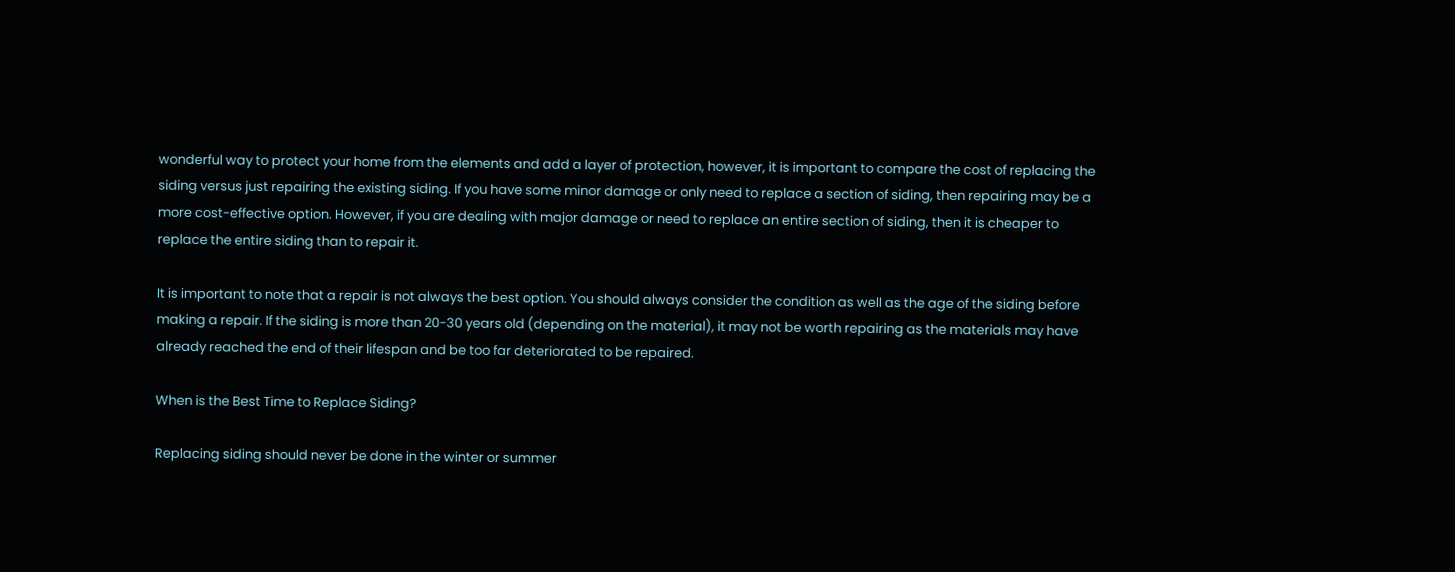wonderful way to protect your home from the elements and add a layer of protection, however, it is important to compare the cost of replacing the siding versus just repairing the existing siding. If you have some minor damage or only need to replace a section of siding, then repairing may be a more cost-effective option. However, if you are dealing with major damage or need to replace an entire section of siding, then it is cheaper to replace the entire siding than to repair it.

It is important to note that a repair is not always the best option. You should always consider the condition as well as the age of the siding before making a repair. If the siding is more than 20-30 years old (depending on the material), it may not be worth repairing as the materials may have already reached the end of their lifespan and be too far deteriorated to be repaired.

When is the Best Time to Replace Siding?

Replacing siding should never be done in the winter or summer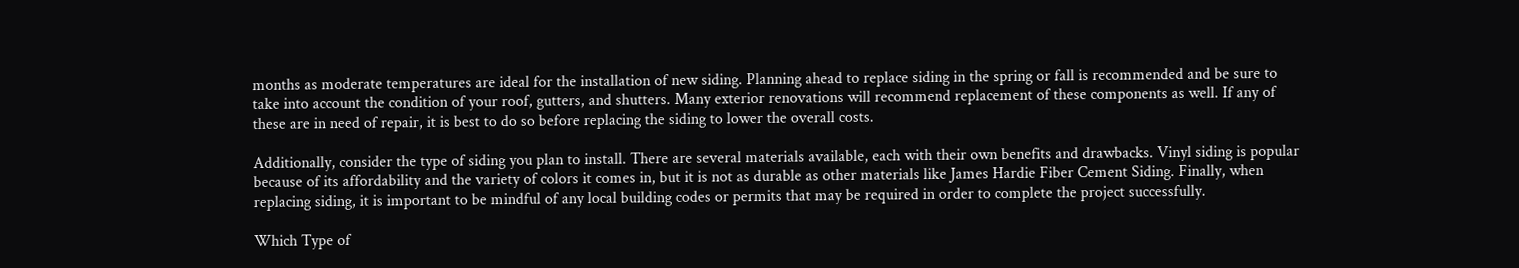months as moderate temperatures are ideal for the installation of new siding. Planning ahead to replace siding in the spring or fall is recommended and be sure to take into account the condition of your roof, gutters, and shutters. Many exterior renovations will recommend replacement of these components as well. If any of these are in need of repair, it is best to do so before replacing the siding to lower the overall costs.

Additionally, consider the type of siding you plan to install. There are several materials available, each with their own benefits and drawbacks. Vinyl siding is popular because of its affordability and the variety of colors it comes in, but it is not as durable as other materials like James Hardie Fiber Cement Siding. Finally, when replacing siding, it is important to be mindful of any local building codes or permits that may be required in order to complete the project successfully.

Which Type of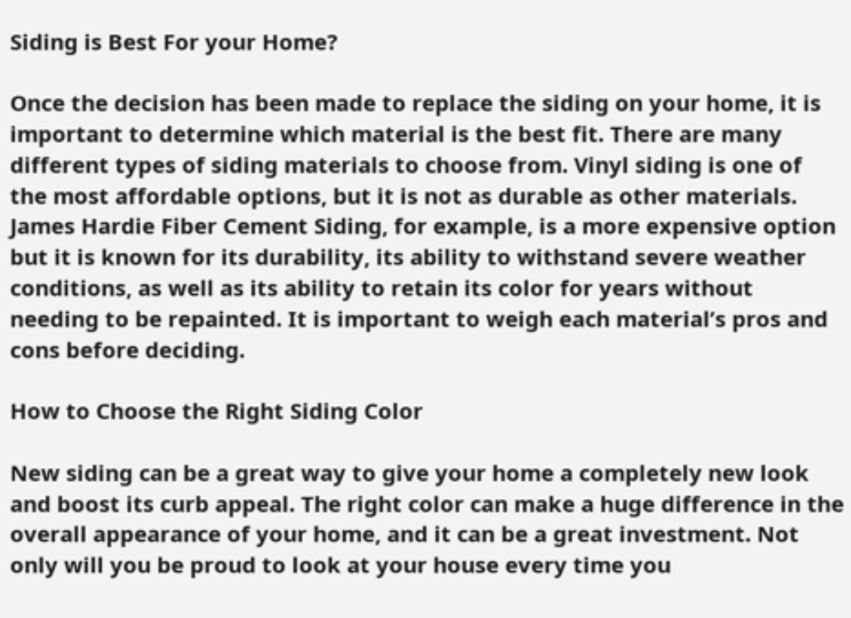Siding is Best For your Home?

Once the decision has been made to replace the siding on your home, it is important to determine which material is the best fit. There are many different types of siding materials to choose from. Vinyl siding is one of the most affordable options, but it is not as durable as other materials. James Hardie Fiber Cement Siding, for example, is a more expensive option but it is known for its durability, its ability to withstand severe weather conditions, as well as its ability to retain its color for years without needing to be repainted. It is important to weigh each material’s pros and cons before deciding.

How to Choose the Right Siding Color

New siding can be a great way to give your home a completely new look and boost its curb appeal. The right color can make a huge difference in the overall appearance of your home, and it can be a great investment. Not only will you be proud to look at your house every time you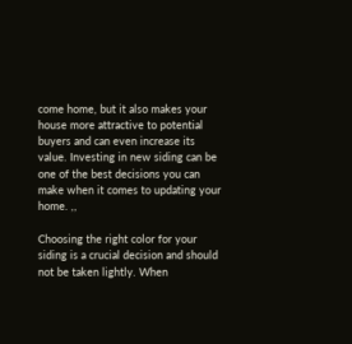come home, but it also makes your house more attractive to potential buyers and can even increase its value. Investing in new siding can be one of the best decisions you can make when it comes to updating your home. ,,

Choosing the right color for your siding is a crucial decision and should not be taken lightly. When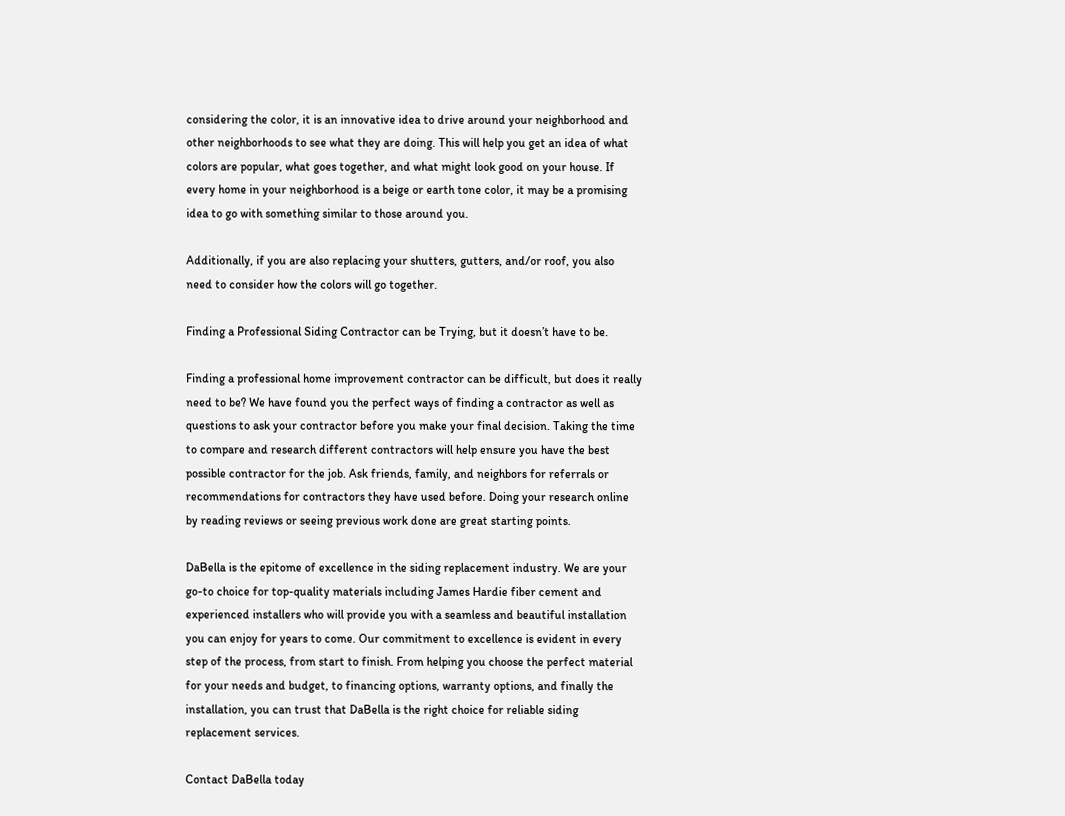considering the color, it is an innovative idea to drive around your neighborhood and other neighborhoods to see what they are doing. This will help you get an idea of what colors are popular, what goes together, and what might look good on your house. If every home in your neighborhood is a beige or earth tone color, it may be a promising idea to go with something similar to those around you.

Additionally, if you are also replacing your shutters, gutters, and/or roof, you also need to consider how the colors will go together.

Finding a Professional Siding Contractor can be Trying, but it doesn’t have to be.

Finding a professional home improvement contractor can be difficult, but does it really need to be? We have found you the perfect ways of finding a contractor as well as questions to ask your contractor before you make your final decision. Taking the time to compare and research different contractors will help ensure you have the best possible contractor for the job. Ask friends, family, and neighbors for referrals or recommendations for contractors they have used before. Doing your research online by reading reviews or seeing previous work done are great starting points.

DaBella is the epitome of excellence in the siding replacement industry. We are your go-to choice for top-quality materials including James Hardie fiber cement and experienced installers who will provide you with a seamless and beautiful installation you can enjoy for years to come. Our commitment to excellence is evident in every step of the process, from start to finish. From helping you choose the perfect material for your needs and budget, to financing options, warranty options, and finally the installation, you can trust that DaBella is the right choice for reliable siding replacement services.

Contact DaBella today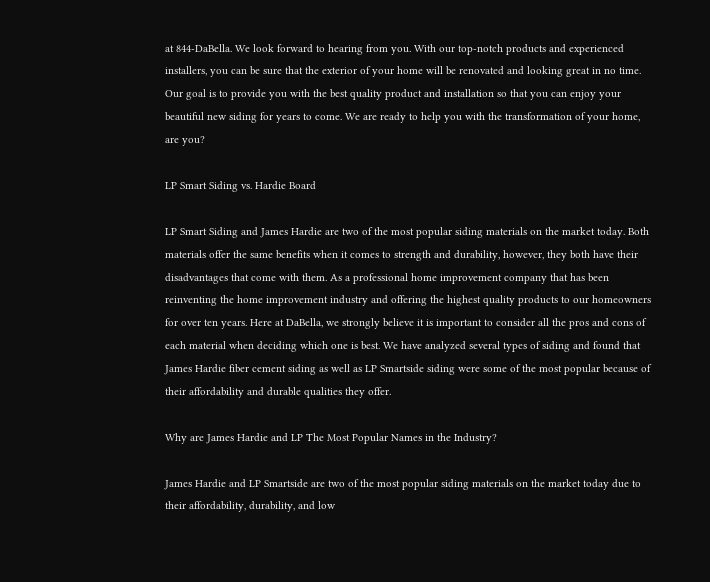at 844-DaBella. We look forward to hearing from you. With our top-notch products and experienced installers, you can be sure that the exterior of your home will be renovated and looking great in no time. Our goal is to provide you with the best quality product and installation so that you can enjoy your beautiful new siding for years to come. We are ready to help you with the transformation of your home, are you?

LP Smart Siding vs. Hardie Board

LP Smart Siding and James Hardie are two of the most popular siding materials on the market today. Both materials offer the same benefits when it comes to strength and durability, however, they both have their disadvantages that come with them. As a professional home improvement company that has been reinventing the home improvement industry and offering the highest quality products to our homeowners for over ten years. Here at DaBella, we strongly believe it is important to consider all the pros and cons of each material when deciding which one is best. We have analyzed several types of siding and found that James Hardie fiber cement siding as well as LP Smartside siding were some of the most popular because of their affordability and durable qualities they offer.

Why are James Hardie and LP The Most Popular Names in the Industry?

James Hardie and LP Smartside are two of the most popular siding materials on the market today due to their affordability, durability, and low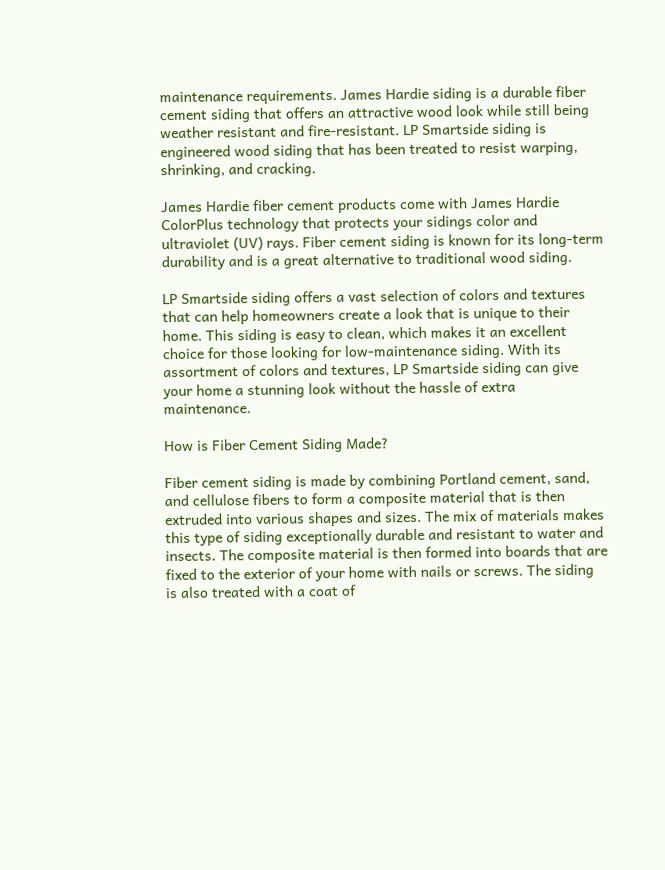maintenance requirements. James Hardie siding is a durable fiber cement siding that offers an attractive wood look while still being weather resistant and fire-resistant. LP Smartside siding is engineered wood siding that has been treated to resist warping, shrinking, and cracking.

James Hardie fiber cement products come with James Hardie ColorPlus technology that protects your sidings color and ultraviolet (UV) rays. Fiber cement siding is known for its long-term durability and is a great alternative to traditional wood siding.

LP Smartside siding offers a vast selection of colors and textures that can help homeowners create a look that is unique to their home. This siding is easy to clean, which makes it an excellent choice for those looking for low-maintenance siding. With its assortment of colors and textures, LP Smartside siding can give your home a stunning look without the hassle of extra maintenance.

How is Fiber Cement Siding Made?

Fiber cement siding is made by combining Portland cement, sand, and cellulose fibers to form a composite material that is then extruded into various shapes and sizes. The mix of materials makes this type of siding exceptionally durable and resistant to water and insects. The composite material is then formed into boards that are fixed to the exterior of your home with nails or screws. The siding is also treated with a coat of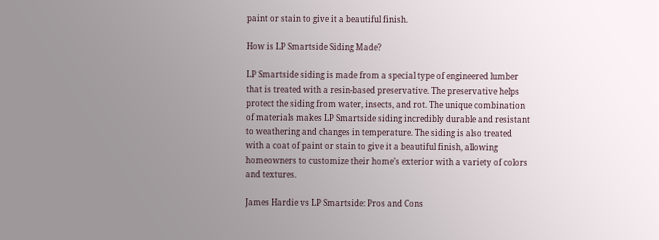paint or stain to give it a beautiful finish.

How is LP Smartside Siding Made?

LP Smartside siding is made from a special type of engineered lumber that is treated with a resin-based preservative. The preservative helps protect the siding from water, insects, and rot. The unique combination of materials makes LP Smartside siding incredibly durable and resistant to weathering and changes in temperature. The siding is also treated with a coat of paint or stain to give it a beautiful finish, allowing homeowners to customize their home’s exterior with a variety of colors and textures.

James Hardie vs LP Smartside: Pros and Cons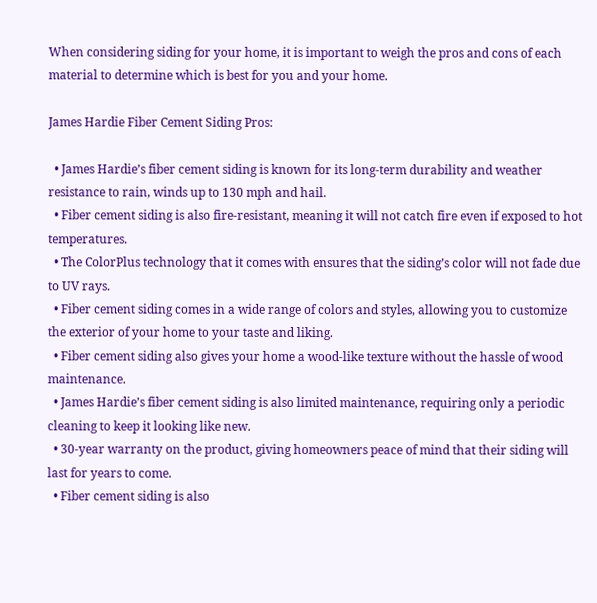When considering siding for your home, it is important to weigh the pros and cons of each material to determine which is best for you and your home.

James Hardie Fiber Cement Siding Pros:

  • James Hardie’s fiber cement siding is known for its long-term durability and weather resistance to rain, winds up to 130 mph and hail.
  • Fiber cement siding is also fire-resistant, meaning it will not catch fire even if exposed to hot temperatures.
  • The ColorPlus technology that it comes with ensures that the siding’s color will not fade due to UV rays.
  • Fiber cement siding comes in a wide range of colors and styles, allowing you to customize the exterior of your home to your taste and liking.
  • Fiber cement siding also gives your home a wood-like texture without the hassle of wood maintenance.
  • James Hardie’s fiber cement siding is also limited maintenance, requiring only a periodic cleaning to keep it looking like new.
  • 30-year warranty on the product, giving homeowners peace of mind that their siding will last for years to come.
  • Fiber cement siding is also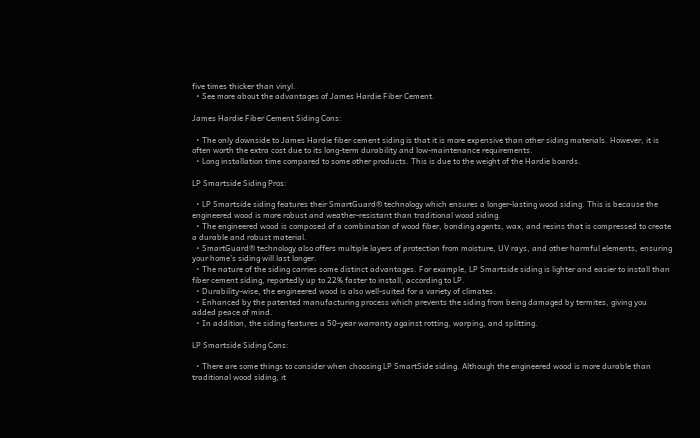five times thicker than vinyl.
  • See more about the advantages of James Hardie Fiber Cement.

James Hardie Fiber Cement Siding Cons:

  • The only downside to James Hardie fiber cement siding is that it is more expensive than other siding materials. However, it is often worth the extra cost due to its long-term durability and low-maintenance requirements.
  • Long installation time compared to some other products. This is due to the weight of the Hardie boards.

LP Smartside Siding Pros:

  • LP Smartside siding features their SmartGuard® technology which ensures a longer-lasting wood siding. This is because the engineered wood is more robust and weather-resistant than traditional wood siding.
  • The engineered wood is composed of a combination of wood fiber, bonding agents, wax, and resins that is compressed to create a durable and robust material.
  • SmartGuard® technology also offers multiple layers of protection from moisture, UV rays, and other harmful elements, ensuring your home’s siding will last longer.
  • The nature of the siding carries some distinct advantages. For example, LP Smartside siding is lighter and easier to install than fiber cement siding, reportedly up to 22% faster to install, according to LP.
  • Durability-wise, the engineered wood is also well-suited for a variety of climates.
  • Enhanced by the patented manufacturing process which prevents the siding from being damaged by termites, giving you added peace of mind.
  • In addition, the siding features a 50-year warranty against rotting, warping, and splitting.

LP Smartside Siding Cons:

  • There are some things to consider when choosing LP SmartSide siding. Although the engineered wood is more durable than traditional wood siding, it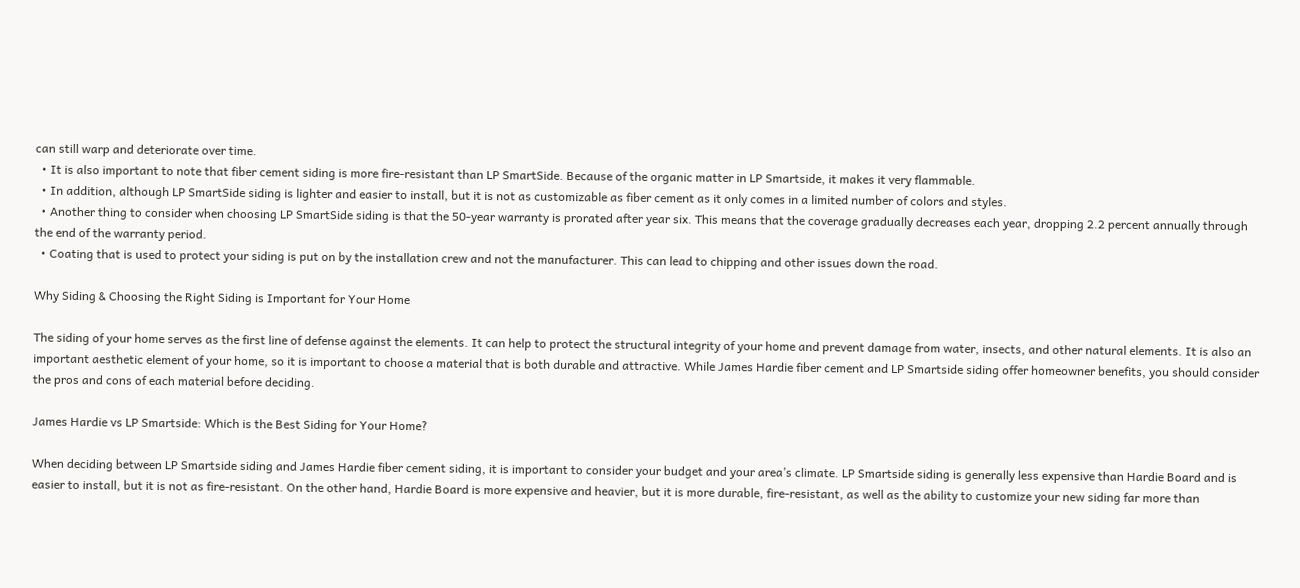can still warp and deteriorate over time.
  • It is also important to note that fiber cement siding is more fire-resistant than LP SmartSide. Because of the organic matter in LP Smartside, it makes it very flammable.
  • In addition, although LP SmartSide siding is lighter and easier to install, but it is not as customizable as fiber cement as it only comes in a limited number of colors and styles.
  • Another thing to consider when choosing LP SmartSide siding is that the 50-year warranty is prorated after year six. This means that the coverage gradually decreases each year, dropping 2.2 percent annually through the end of the warranty period.
  • Coating that is used to protect your siding is put on by the installation crew and not the manufacturer. This can lead to chipping and other issues down the road.

Why Siding & Choosing the Right Siding is Important for Your Home

The siding of your home serves as the first line of defense against the elements. It can help to protect the structural integrity of your home and prevent damage from water, insects, and other natural elements. It is also an important aesthetic element of your home, so it is important to choose a material that is both durable and attractive. While James Hardie fiber cement and LP Smartside siding offer homeowner benefits, you should consider the pros and cons of each material before deciding.

James Hardie vs LP Smartside: Which is the Best Siding for Your Home?

When deciding between LP Smartside siding and James Hardie fiber cement siding, it is important to consider your budget and your area’s climate. LP Smartside siding is generally less expensive than Hardie Board and is easier to install, but it is not as fire-resistant. On the other hand, Hardie Board is more expensive and heavier, but it is more durable, fire-resistant, as well as the ability to customize your new siding far more than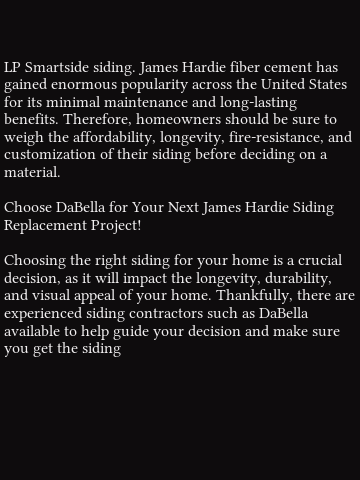LP Smartside siding. James Hardie fiber cement has gained enormous popularity across the United States for its minimal maintenance and long-lasting benefits. Therefore, homeowners should be sure to weigh the affordability, longevity, fire-resistance, and customization of their siding before deciding on a material.

Choose DaBella for Your Next James Hardie Siding Replacement Project!

Choosing the right siding for your home is a crucial decision, as it will impact the longevity, durability, and visual appeal of your home. Thankfully, there are experienced siding contractors such as DaBella available to help guide your decision and make sure you get the siding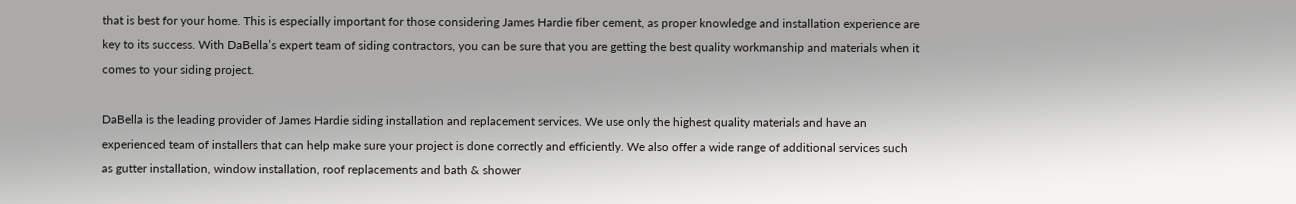that is best for your home. This is especially important for those considering James Hardie fiber cement, as proper knowledge and installation experience are key to its success. With DaBella’s expert team of siding contractors, you can be sure that you are getting the best quality workmanship and materials when it comes to your siding project.

DaBella is the leading provider of James Hardie siding installation and replacement services. We use only the highest quality materials and have an experienced team of installers that can help make sure your project is done correctly and efficiently. We also offer a wide range of additional services such as gutter installation, window installation, roof replacements and bath & shower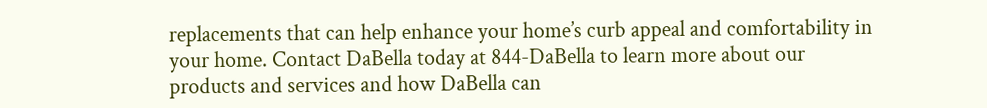replacements that can help enhance your home’s curb appeal and comfortability in your home. Contact DaBella today at 844-DaBella to learn more about our products and services and how DaBella can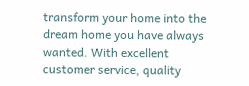transform your home into the dream home you have always wanted. With excellent customer service, quality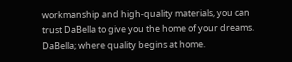workmanship and high-quality materials, you can trust DaBella to give you the home of your dreams. DaBella; where quality begins at home.